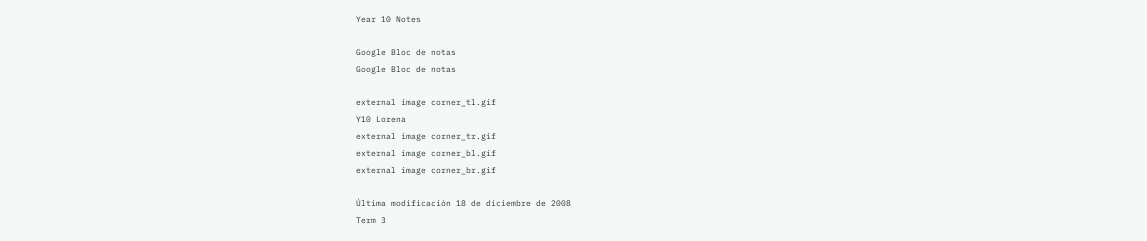Year 10 Notes

Google Bloc de notas
Google Bloc de notas

external image corner_tl.gif
Y10 Lorena
external image corner_tr.gif
external image corner_bl.gif
external image corner_br.gif

Última modificación 18 de diciembre de 2008
Term 3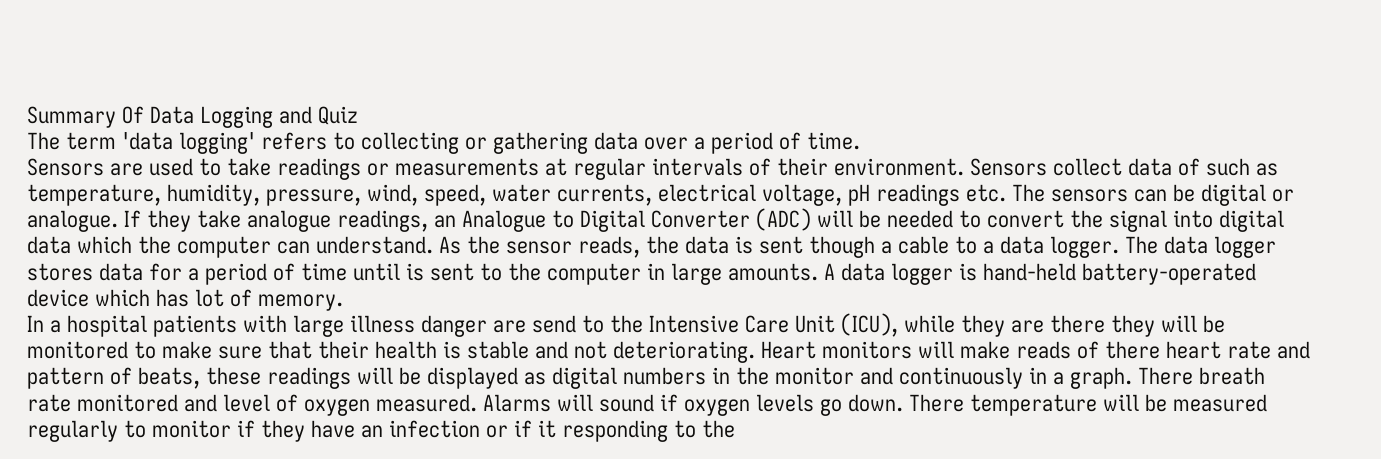Summary Of Data Logging and Quiz
The term 'data logging' refers to collecting or gathering data over a period of time.
Sensors are used to take readings or measurements at regular intervals of their environment. Sensors collect data of such as temperature, humidity, pressure, wind, speed, water currents, electrical voltage, pH readings etc. The sensors can be digital or analogue. If they take analogue readings, an Analogue to Digital Converter (ADC) will be needed to convert the signal into digital data which the computer can understand. As the sensor reads, the data is sent though a cable to a data logger. The data logger stores data for a period of time until is sent to the computer in large amounts. A data logger is hand-held battery-operated device which has lot of memory.
In a hospital patients with large illness danger are send to the Intensive Care Unit (ICU), while they are there they will be monitored to make sure that their health is stable and not deteriorating. Heart monitors will make reads of there heart rate and pattern of beats, these readings will be displayed as digital numbers in the monitor and continuously in a graph. There breath rate monitored and level of oxygen measured. Alarms will sound if oxygen levels go down. There temperature will be measured regularly to monitor if they have an infection or if it responding to the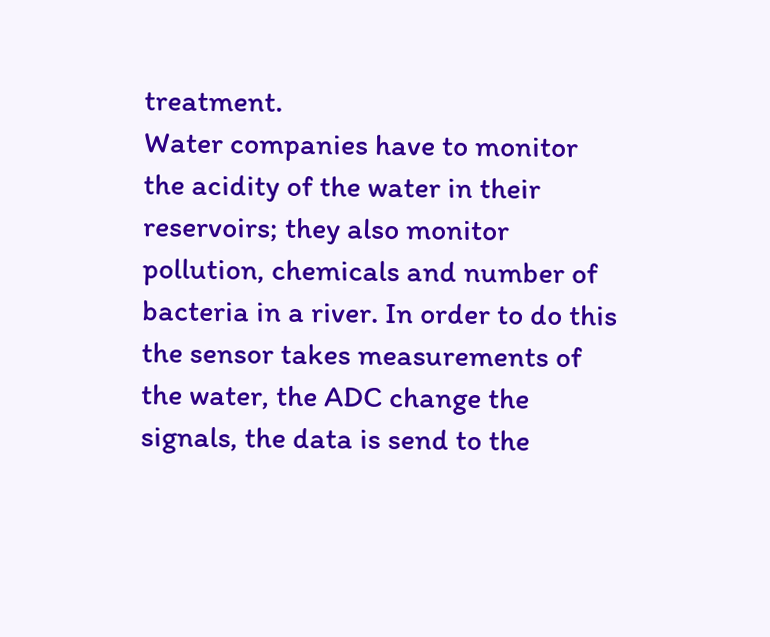treatment.
Water companies have to monitor the acidity of the water in their reservoirs; they also monitor pollution, chemicals and number of bacteria in a river. In order to do this the sensor takes measurements of the water, the ADC change the signals, the data is send to the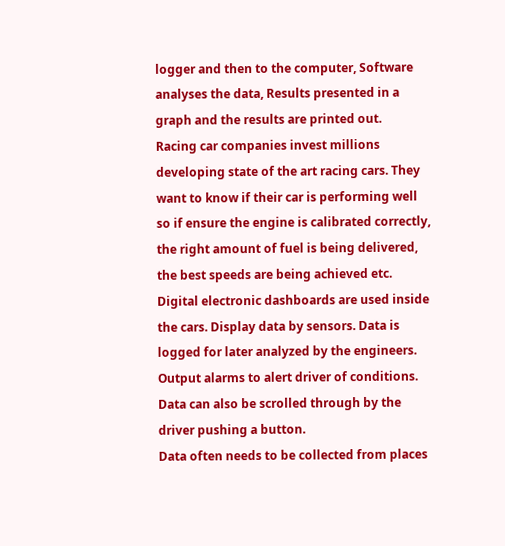logger and then to the computer, Software analyses the data, Results presented in a graph and the results are printed out.
Racing car companies invest millions developing state of the art racing cars. They want to know if their car is performing well so if ensure the engine is calibrated correctly, the right amount of fuel is being delivered, the best speeds are being achieved etc. Digital electronic dashboards are used inside the cars. Display data by sensors. Data is logged for later analyzed by the engineers. Output alarms to alert driver of conditions. Data can also be scrolled through by the driver pushing a button.
Data often needs to be collected from places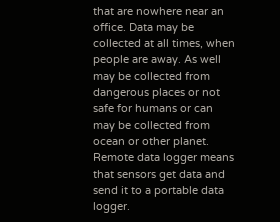that are nowhere near an office. Data may be collected at all times, when people are away. As well may be collected from dangerous places or not safe for humans or can may be collected from ocean or other planet. Remote data logger means that sensors get data and send it to a portable data logger.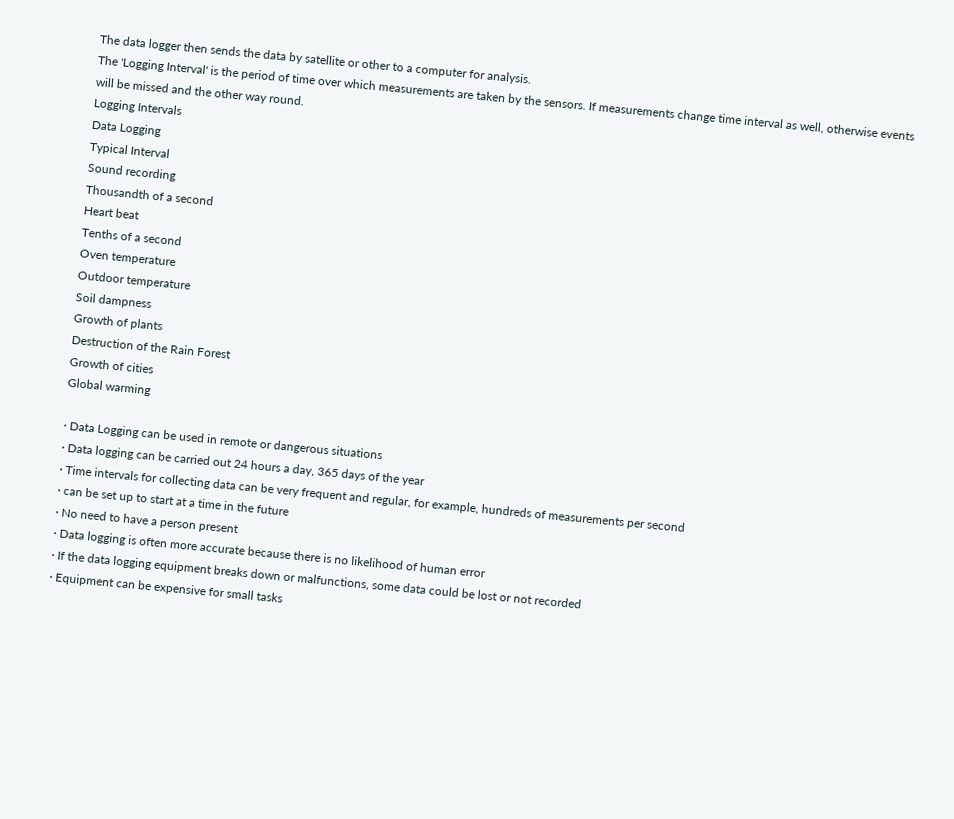The data logger then sends the data by satellite or other to a computer for analysis.
The 'Logging Interval' is the period of time over which measurements are taken by the sensors. If measurements change time interval as well, otherwise events will be missed and the other way round.
Logging Intervals
Data Logging
Typical Interval
Sound recording
Thousandth of a second
Heart beat
Tenths of a second
Oven temperature
Outdoor temperature
Soil dampness
Growth of plants
Destruction of the Rain Forest
Growth of cities
Global warming

· Data Logging can be used in remote or dangerous situations
· Data logging can be carried out 24 hours a day, 365 days of the year
· Time intervals for collecting data can be very frequent and regular, for example, hundreds of measurements per second
· can be set up to start at a time in the future
· No need to have a person present
· Data logging is often more accurate because there is no likelihood of human error
· If the data logging equipment breaks down or malfunctions, some data could be lost or not recorded
· Equipment can be expensive for small tasks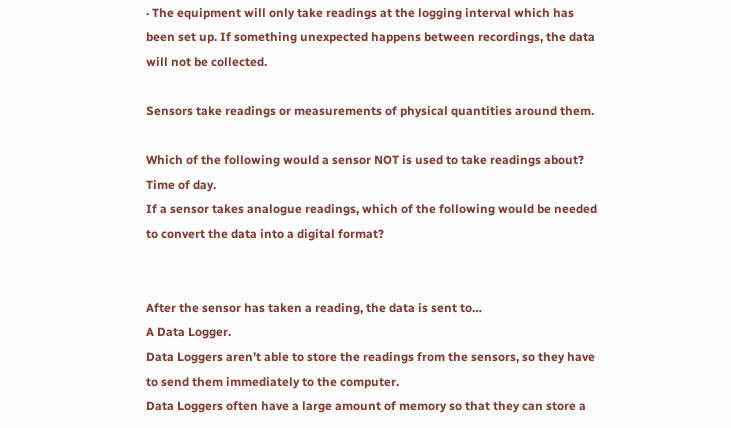· The equipment will only take readings at the logging interval which has been set up. If something unexpected happens between recordings, the data will not be collected.

Sensors take readings or measurements of physical quantities around them.

Which of the following would a sensor NOT is used to take readings about?
Time of day.
If a sensor takes analogue readings, which of the following would be needed to convert the data into a digital format?


After the sensor has taken a reading, the data is sent to…
A Data Logger.
Data Loggers aren’t able to store the readings from the sensors, so they have to send them immediately to the computer.
Data Loggers often have a large amount of memory so that they can store a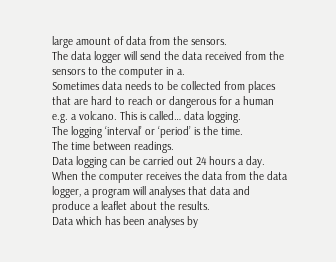large amount of data from the sensors.
The data logger will send the data received from the sensors to the computer in a.
Sometimes data needs to be collected from places that are hard to reach or dangerous for a human e.g. a volcano. This is called… data logging.
The logging ‘interval’ or ‘period’ is the time.
The time between readings.
Data logging can be carried out 24 hours a day.
When the computer receives the data from the data logger, a program will analyses that data and produce a leaflet about the results.
Data which has been analyses by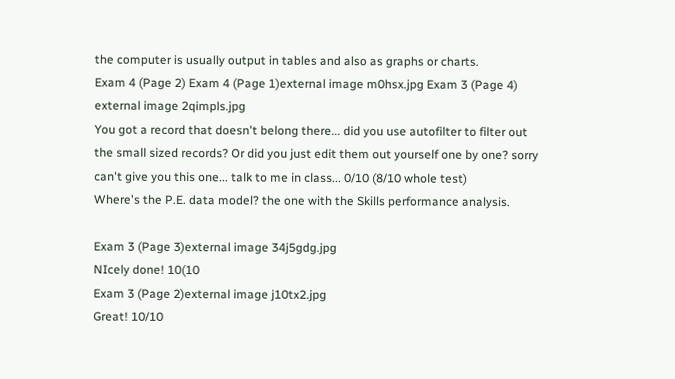the computer is usually output in tables and also as graphs or charts.
Exam 4 (Page 2) Exam 4 (Page 1)external image m0hsx.jpg Exam 3 (Page 4) external image 2qimpls.jpg
You got a record that doesn't belong there... did you use autofilter to filter out the small sized records? Or did you just edit them out yourself one by one? sorry can't give you this one... talk to me in class... 0/10 (8/10 whole test)
Where's the P.E. data model? the one with the Skills performance analysis.

Exam 3 (Page 3)external image 34j5gdg.jpg
NIcely done! 10(10
Exam 3 (Page 2)external image j10tx2.jpg
Great! 10/10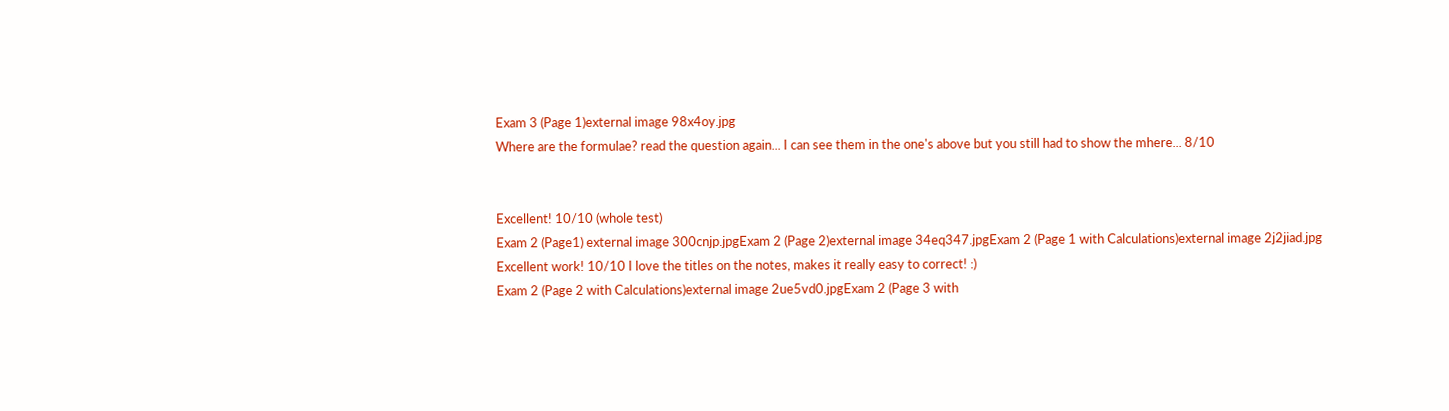Exam 3 (Page 1)external image 98x4oy.jpg
Where are the formulae? read the question again... I can see them in the one's above but you still had to show the mhere... 8/10


Excellent! 10/10 (whole test)
Exam 2 (Page1) external image 300cnjp.jpgExam 2 (Page 2)external image 34eq347.jpgExam 2 (Page 1 with Calculations)external image 2j2jiad.jpg
Excellent work! 10/10 I love the titles on the notes, makes it really easy to correct! :)
Exam 2 (Page 2 with Calculations)external image 2ue5vd0.jpgExam 2 (Page 3 with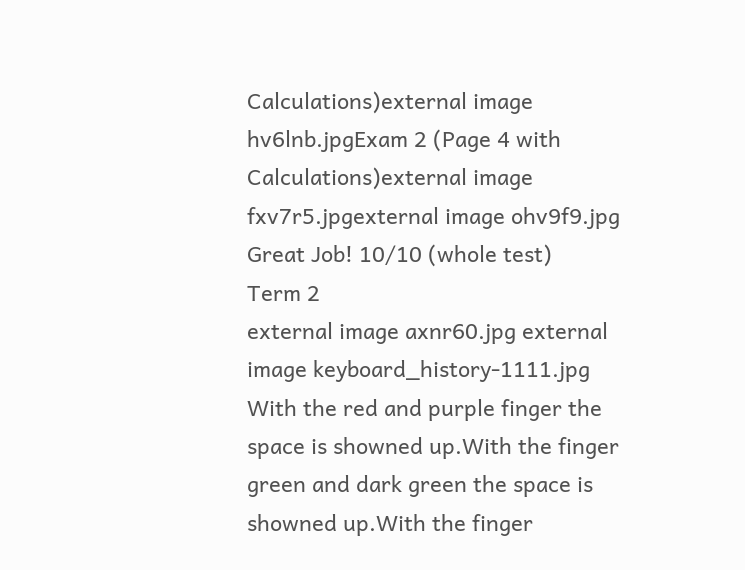Calculations)external image hv6lnb.jpgExam 2 (Page 4 with Calculations)external image fxv7r5.jpgexternal image ohv9f9.jpg
Great Job! 10/10 (whole test)
Term 2
external image axnr60.jpg external image keyboard_history-1111.jpg With the red and purple finger the space is showned up.With the finger green and dark green the space is showned up.With the finger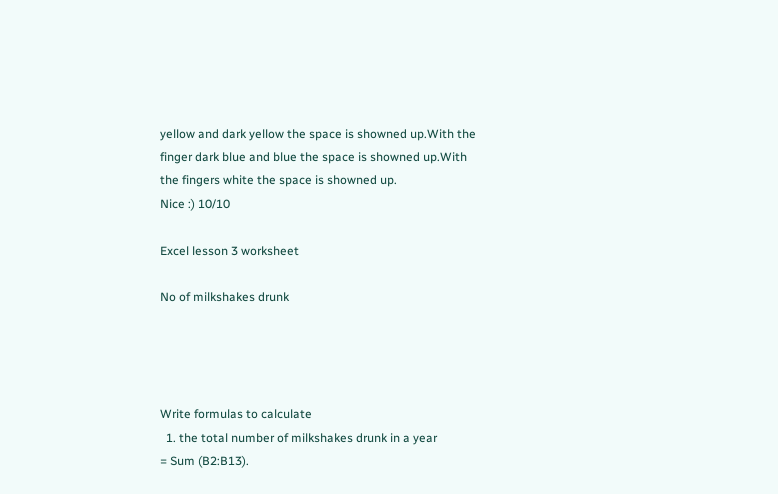yellow and dark yellow the space is showned up.With the finger dark blue and blue the space is showned up.With the fingers white the space is showned up.
Nice :) 10/10

Excel lesson 3 worksheet

No of milkshakes drunk




Write formulas to calculate
  1. the total number of milkshakes drunk in a year
= Sum (B2:B13).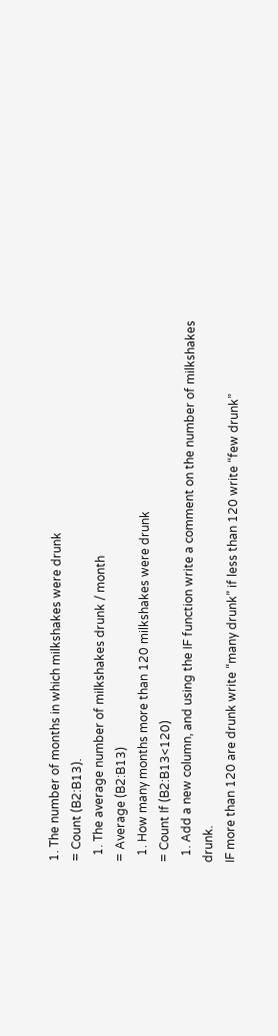1. The number of months in which milkshakes were drunk
= Count (B2:B13).
  1. The average number of milkshakes drunk / month
= Average (B2:B13)
  1. How many months more than 120 milkshakes were drunk
= Count If (B2:B13<120)
  1. Add a new column, and using the IF function write a comment on the number of milkshakes drunk.
IF more than 120 are drunk write “many drunk” if less than 120 write “few drunk”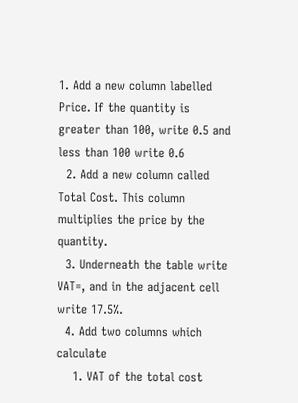1. Add a new column labelled Price. If the quantity is greater than 100, write 0.5 and less than 100 write 0.6
  2. Add a new column called Total Cost. This column multiplies the price by the quantity.
  3. Underneath the table write VAT=, and in the adjacent cell write 17.5%.
  4. Add two columns which calculate
    1. VAT of the total cost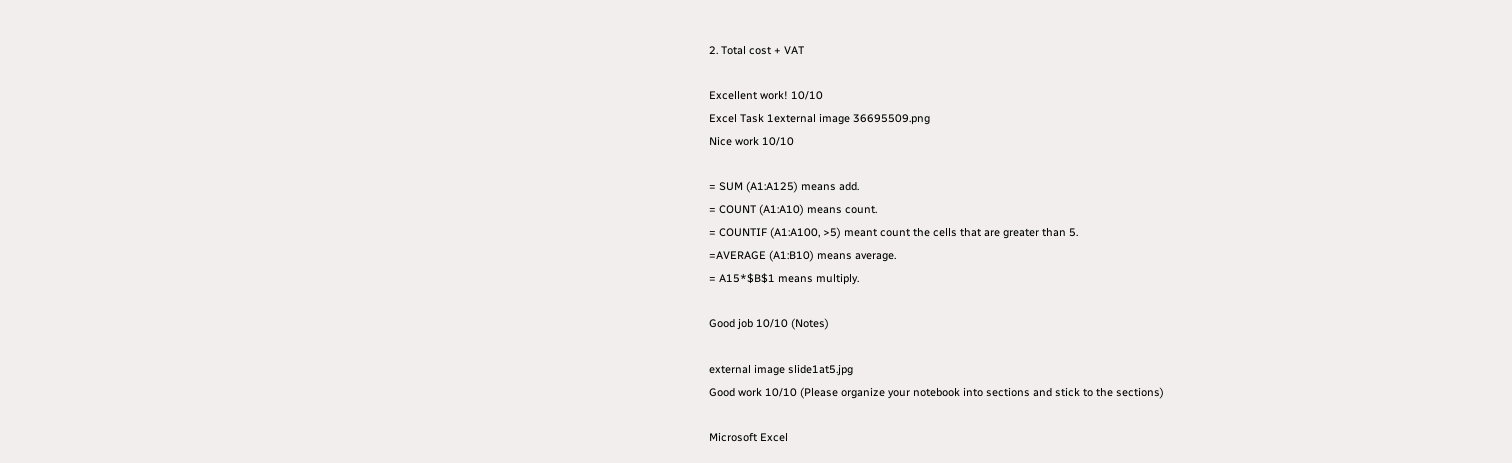2. Total cost + VAT

Excellent work! 10/10
Excel Task 1external image 36695509.png
Nice work 10/10

= SUM (A1:A125) means add.
= COUNT (A1:A10) means count.
= COUNTIF (A1:A100, >5) meant count the cells that are greater than 5.
=AVERAGE (A1:B10) means average.
= A15*$B$1 means multiply.

Good job 10/10 (Notes)

external image slide1at5.jpg
Good work 10/10 (Please organize your notebook into sections and stick to the sections)

Microsoft Excel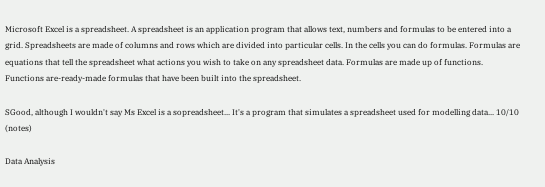Microsoft Excel is a spreadsheet. A spreadsheet is an application program that allows text, numbers and formulas to be entered into a grid. Spreadsheets are made of columns and rows which are divided into particular cells. In the cells you can do formulas. Formulas are equations that tell the spreadsheet what actions you wish to take on any spreadsheet data. Formulas are made up of functions. Functions are-ready-made formulas that have been built into the spreadsheet.

SGood, although I wouldn't say Ms Excel is a sopreadsheet... It's a program that simulates a spreadsheet used for modelling data... 10/10 (notes)

Data Analysis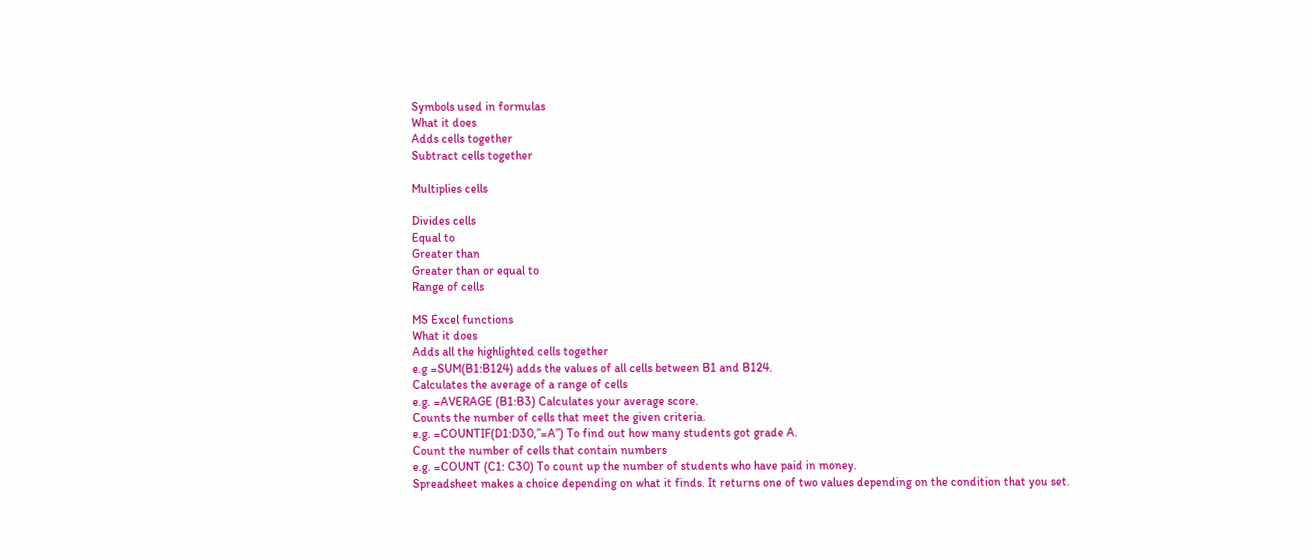Symbols used in formulas
What it does
Adds cells together
Subtract cells together

Multiplies cells

Divides cells
Equal to
Greater than
Greater than or equal to
Range of cells

MS Excel functions
What it does
Adds all the highlighted cells together
e.g =SUM(B1:B124) adds the values of all cells between B1 and B124.
Calculates the average of a range of cells
e.g. =AVERAGE (B1:B3) Calculates your average score.
Counts the number of cells that meet the given criteria.
e.g. =COUNTIF(D1:D30,”=A”) To find out how many students got grade A.
Count the number of cells that contain numbers
e.g. =COUNT (C1: C30) To count up the number of students who have paid in money.
Spreadsheet makes a choice depending on what it finds. It returns one of two values depending on the condition that you set.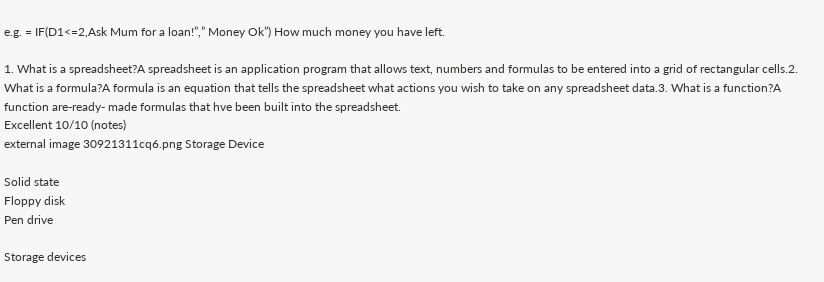e.g. = IF(D1<=2,Ask Mum for a loan!”,” Money Ok”) How much money you have left.

1. What is a spreadsheet?A spreadsheet is an application program that allows text, numbers and formulas to be entered into a grid of rectangular cells.2. What is a formula?A formula is an equation that tells the spreadsheet what actions you wish to take on any spreadsheet data.3. What is a function?A function are-ready- made formulas that hve been built into the spreadsheet.
Excellent 10/10 (notes)
external image 30921311cq6.png Storage Device

Solid state
Floppy disk
Pen drive

Storage devices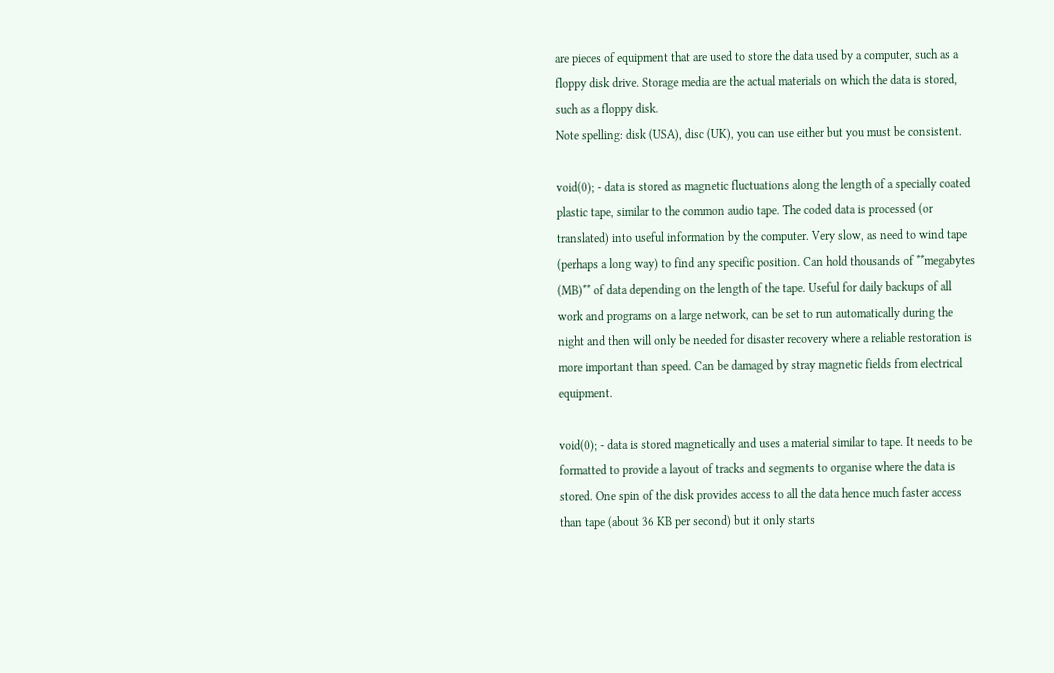are pieces of equipment that are used to store the data used by a computer, such as a floppy disk drive. Storage media are the actual materials on which the data is stored, such as a floppy disk.
Note spelling: disk (USA), disc (UK), you can use either but you must be consistent.

void(0); - data is stored as magnetic fluctuations along the length of a specially coated plastic tape, similar to the common audio tape. The coded data is processed (or translated) into useful information by the computer. Very slow, as need to wind tape (perhaps a long way) to find any specific position. Can hold thousands of **megabytes (MB)** of data depending on the length of the tape. Useful for daily backups of all work and programs on a large network, can be set to run automatically during the night and then will only be needed for disaster recovery where a reliable restoration is more important than speed. Can be damaged by stray magnetic fields from electrical equipment.

void(0); - data is stored magnetically and uses a material similar to tape. It needs to be formatted to provide a layout of tracks and segments to organise where the data is stored. One spin of the disk provides access to all the data hence much faster access than tape (about 36 KB per second) but it only starts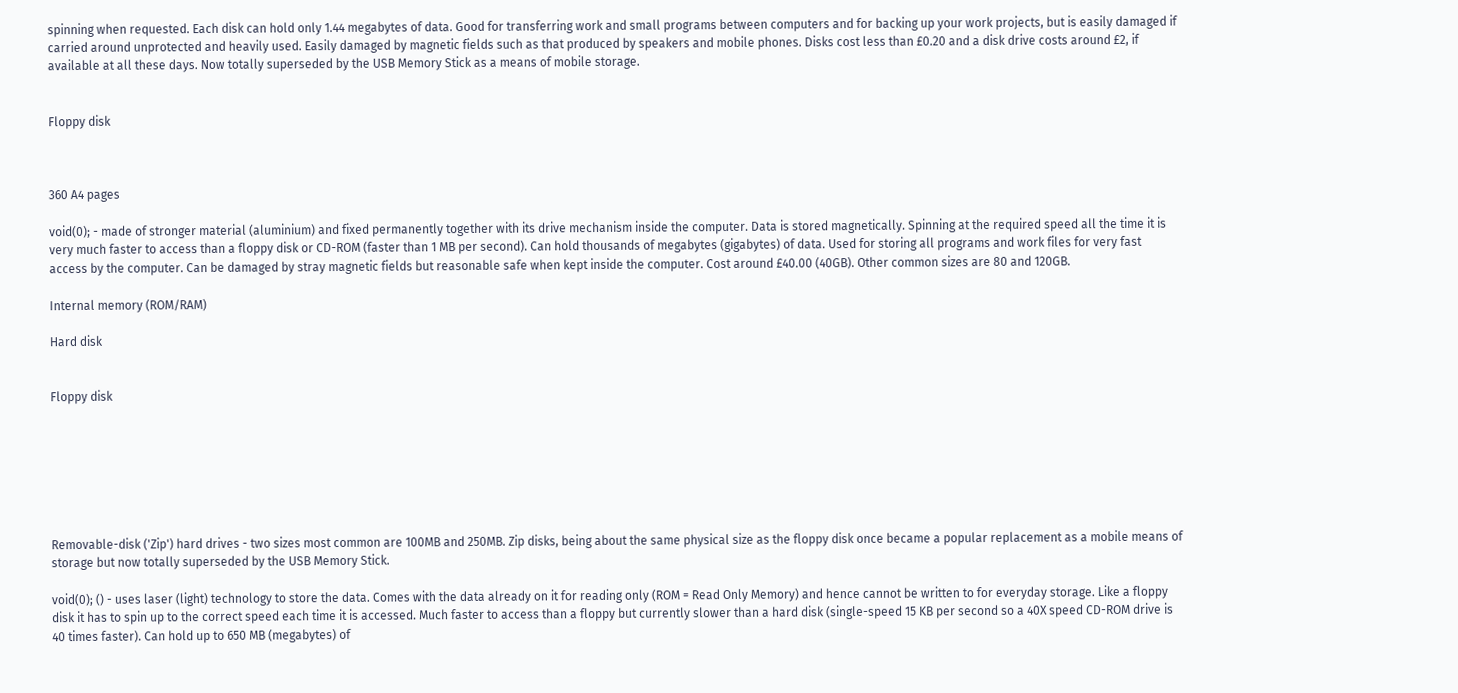spinning when requested. Each disk can hold only 1.44 megabytes of data. Good for transferring work and small programs between computers and for backing up your work projects, but is easily damaged if carried around unprotected and heavily used. Easily damaged by magnetic fields such as that produced by speakers and mobile phones. Disks cost less than £0.20 and a disk drive costs around £2, if available at all these days. Now totally superseded by the USB Memory Stick as a means of mobile storage.


Floppy disk



360 A4 pages

void(0); - made of stronger material (aluminium) and fixed permanently together with its drive mechanism inside the computer. Data is stored magnetically. Spinning at the required speed all the time it is very much faster to access than a floppy disk or CD-ROM (faster than 1 MB per second). Can hold thousands of megabytes (gigabytes) of data. Used for storing all programs and work files for very fast access by the computer. Can be damaged by stray magnetic fields but reasonable safe when kept inside the computer. Cost around £40.00 (40GB). Other common sizes are 80 and 120GB.

Internal memory (ROM/RAM)

Hard disk


Floppy disk







Removable-disk ('Zip') hard drives - two sizes most common are 100MB and 250MB. Zip disks, being about the same physical size as the floppy disk once became a popular replacement as a mobile means of storage but now totally superseded by the USB Memory Stick.

void(0); () - uses laser (light) technology to store the data. Comes with the data already on it for reading only (ROM = Read Only Memory) and hence cannot be written to for everyday storage. Like a floppy disk it has to spin up to the correct speed each time it is accessed. Much faster to access than a floppy but currently slower than a hard disk (single-speed 15 KB per second so a 40X speed CD-ROM drive is 40 times faster). Can hold up to 650 MB (megabytes) of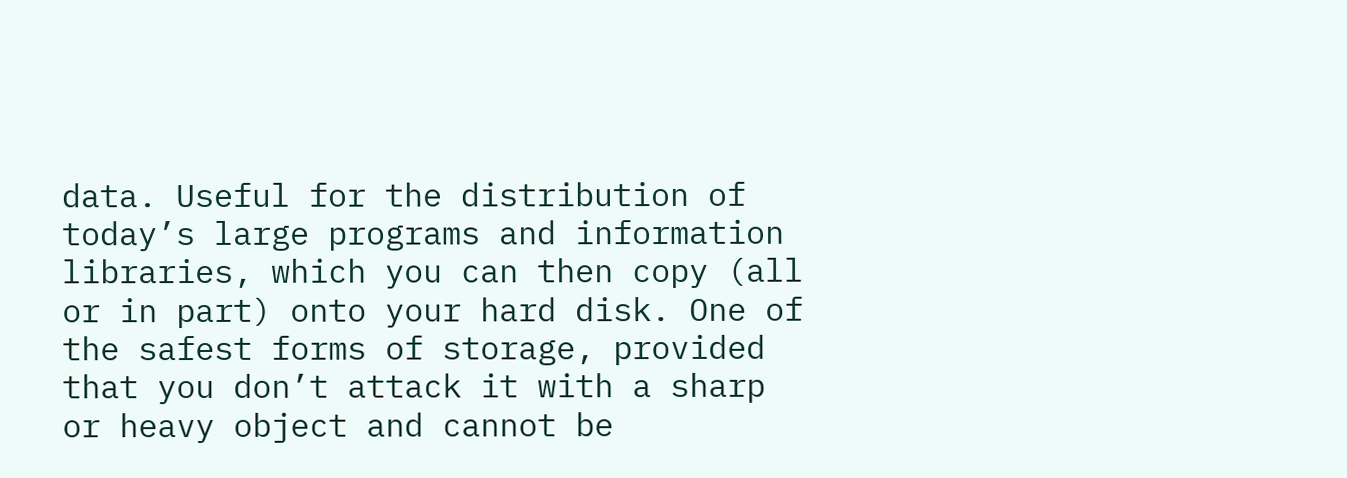data. Useful for the distribution of today’s large programs and information libraries, which you can then copy (all or in part) onto your hard disk. One of the safest forms of storage, provided that you don’t attack it with a sharp or heavy object and cannot be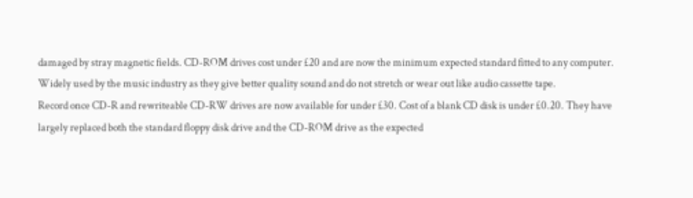damaged by stray magnetic fields. CD-ROM drives cost under £20 and are now the minimum expected standard fitted to any computer.
Widely used by the music industry as they give better quality sound and do not stretch or wear out like audio cassette tape.
Record once CD-R and rewriteable CD-RW drives are now available for under £30. Cost of a blank CD disk is under £0.20. They have largely replaced both the standard floppy disk drive and the CD-ROM drive as the expected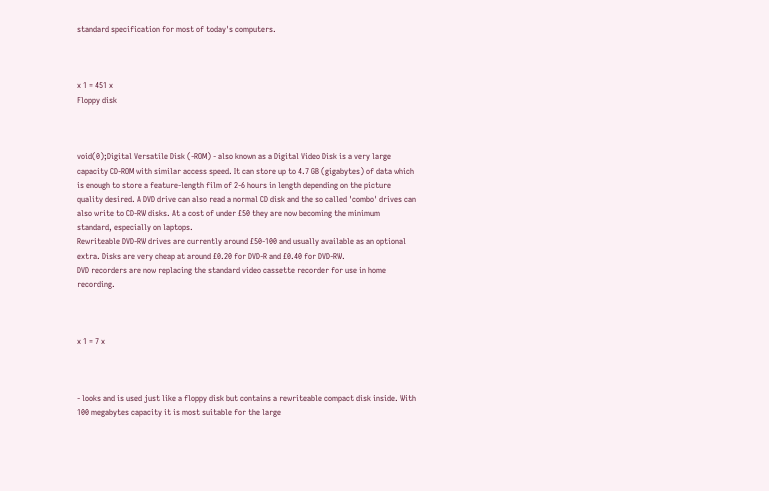standard specification for most of today's computers.



x 1 = 451 x
Floppy disk



void(0);Digital Versatile Disk (-ROM) - also known as a Digital Video Disk is a very large capacity CD-ROM with similar access speed. It can store up to 4.7 GB (gigabytes) of data which is enough to store a feature-length film of 2-6 hours in length depending on the picture quality desired. A DVD drive can also read a normal CD disk and the so called 'combo' drives can also write to CD-RW disks. At a cost of under £50 they are now becoming the minimum standard, especially on laptops.
Rewriteable DVD-RW drives are currently around £50-100 and usually available as an optional extra. Disks are very cheap at around £0.20 for DVD-R and £0.40 for DVD-RW.
DVD recorders are now replacing the standard video cassette recorder for use in home recording.



x 1 = 7 x



- looks and is used just like a floppy disk but contains a rewriteable compact disk inside. With 100 megabytes capacity it is most suitable for the large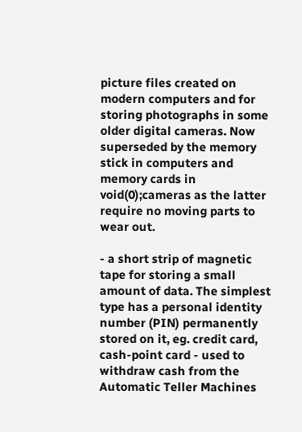picture files created on modern computers and for storing photographs in some older digital cameras. Now superseded by the memory stick in computers and memory cards in void(0);cameras as the latter require no moving parts to wear out.

- a short strip of magnetic tape for storing a small amount of data. The simplest type has a personal identity number (PIN) permanently stored on it, eg. credit card, cash-point card - used to withdraw cash from the Automatic Teller Machines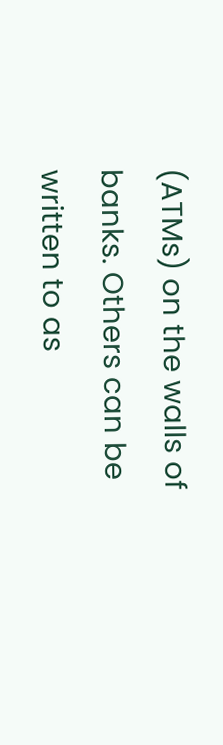(ATMs) on the walls of banks. Others can be written to as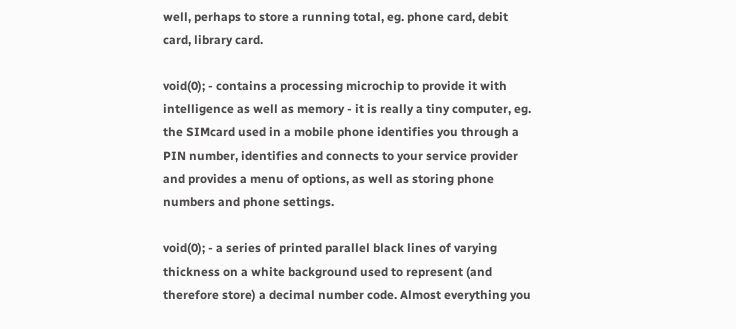well, perhaps to store a running total, eg. phone card, debit card, library card.

void(0); - contains a processing microchip to provide it with intelligence as well as memory - it is really a tiny computer, eg. the SIMcard used in a mobile phone identifies you through a PIN number, identifies and connects to your service provider and provides a menu of options, as well as storing phone numbers and phone settings.

void(0); - a series of printed parallel black lines of varying thickness on a white background used to represent (and therefore store) a decimal number code. Almost everything you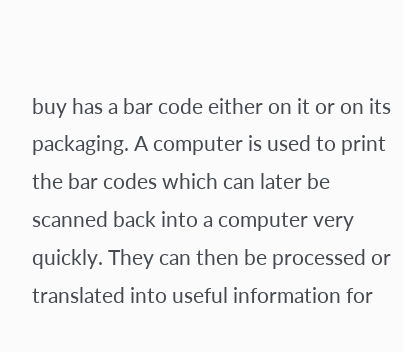buy has a bar code either on it or on its packaging. A computer is used to print the bar codes which can later be scanned back into a computer very quickly. They can then be processed or translated into useful information for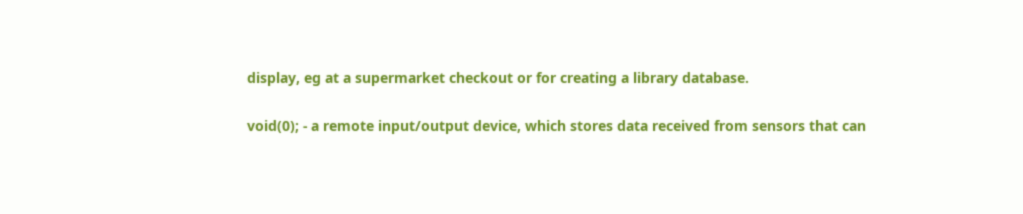display, eg at a supermarket checkout or for creating a library database.

void(0); - a remote input/output device, which stores data received from sensors that can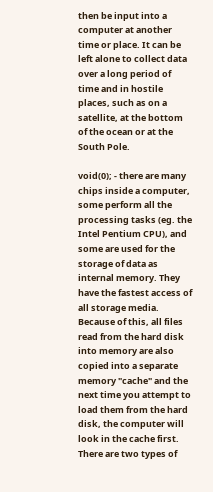then be input into a computer at another time or place. It can be left alone to collect data over a long period of time and in hostile places, such as on a satellite, at the bottom of the ocean or at the South Pole.

void(0); - there are many chips inside a computer, some perform all the processing tasks (eg. the Intel Pentium CPU), and some are used for the storage of data as internal memory. They have the fastest access of all storage media. Because of this, all files read from the hard disk into memory are also copied into a separate memory "cache" and the next time you attempt to load them from the hard disk, the computer will look in the cache first. There are two types of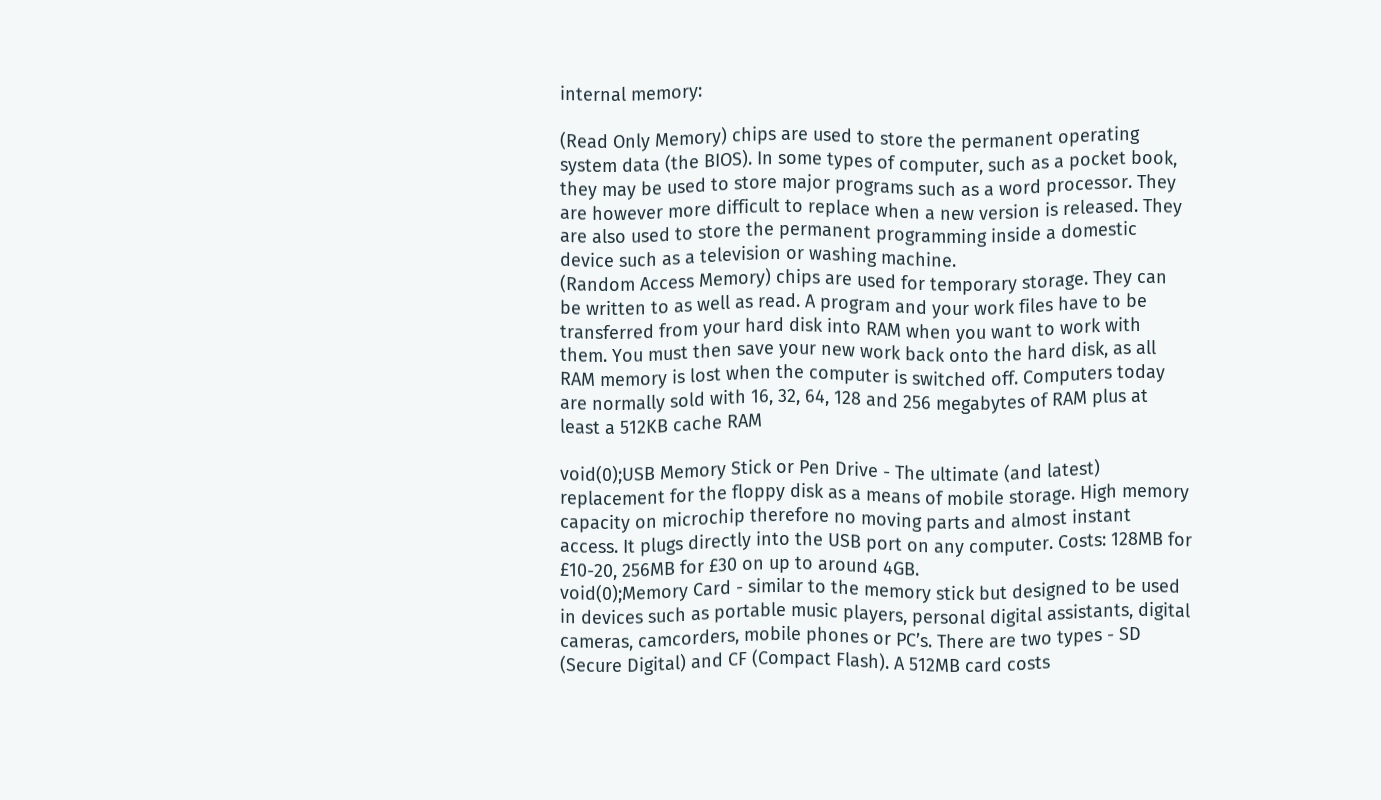internal memory:

(Read Only Memory) chips are used to store the permanent operating system data (the BIOS). In some types of computer, such as a pocket book, they may be used to store major programs such as a word processor. They are however more difficult to replace when a new version is released. They are also used to store the permanent programming inside a domestic device such as a television or washing machine.
(Random Access Memory) chips are used for temporary storage. They can be written to as well as read. A program and your work files have to be transferred from your hard disk into RAM when you want to work with them. You must then save your new work back onto the hard disk, as all RAM memory is lost when the computer is switched off. Computers today are normally sold with 16, 32, 64, 128 and 256 megabytes of RAM plus at least a 512KB cache RAM

void(0);USB Memory Stick or Pen Drive - The ultimate (and latest) replacement for the floppy disk as a means of mobile storage. High memory capacity on microchip therefore no moving parts and almost instant access. It plugs directly into the USB port on any computer. Costs: 128MB for £10-20, 256MB for £30 on up to around 4GB.
void(0);Memory Card - similar to the memory stick but designed to be used in devices such as portable music players, personal digital assistants, digital cameras, camcorders, mobile phones or PC’s. There are two types - SD (Secure Digital) and CF (Compact Flash). A 512MB card costs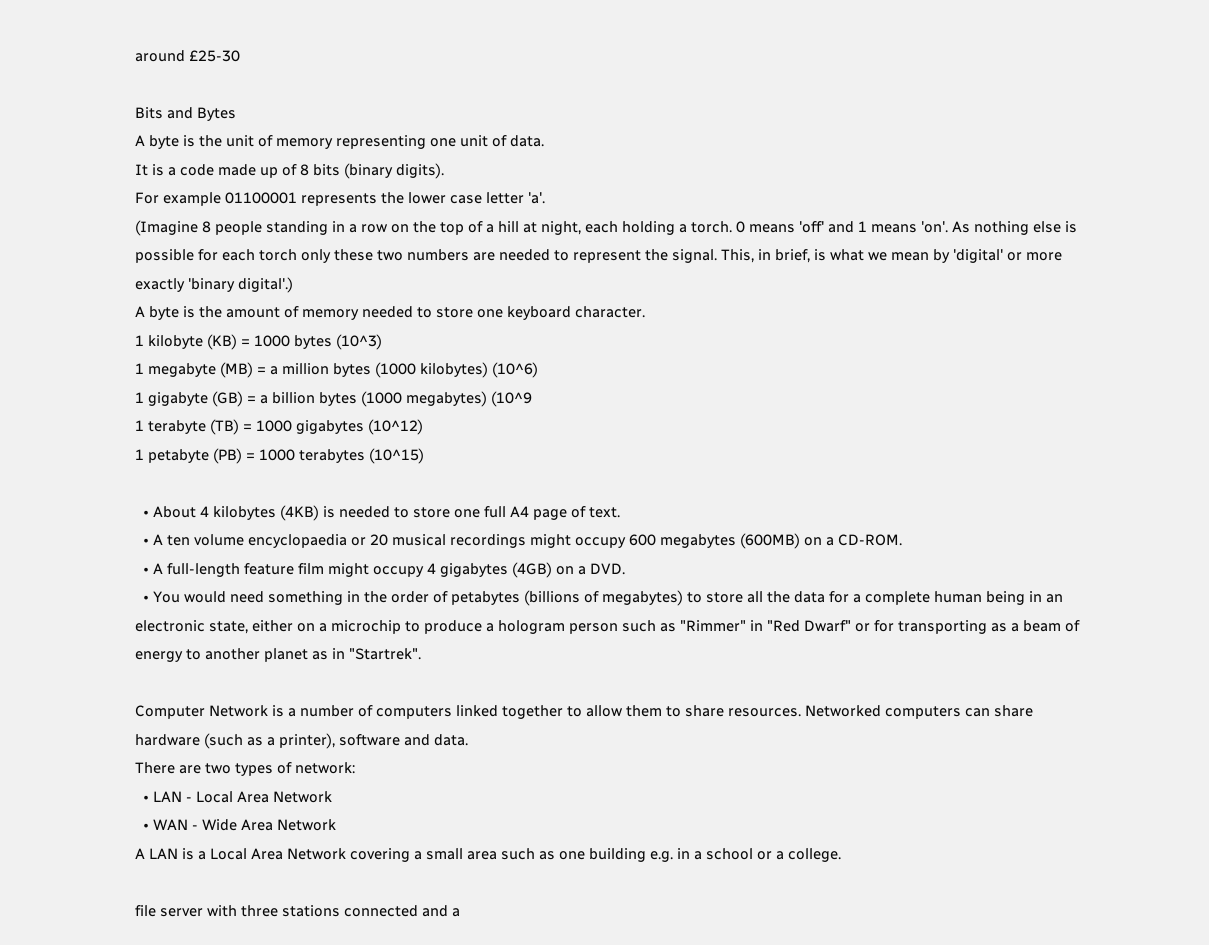around £25-30

Bits and Bytes
A byte is the unit of memory representing one unit of data.
It is a code made up of 8 bits (binary digits).
For example 01100001 represents the lower case letter 'a'.
(Imagine 8 people standing in a row on the top of a hill at night, each holding a torch. 0 means 'off' and 1 means 'on'. As nothing else is possible for each torch only these two numbers are needed to represent the signal. This, in brief, is what we mean by 'digital' or more exactly 'binary digital'.)
A byte is the amount of memory needed to store one keyboard character.
1 kilobyte (KB) = 1000 bytes (10^3)
1 megabyte (MB) = a million bytes (1000 kilobytes) (10^6)
1 gigabyte (GB) = a billion bytes (1000 megabytes) (10^9
1 terabyte (TB) = 1000 gigabytes (10^12)
1 petabyte (PB) = 1000 terabytes (10^15)

  • About 4 kilobytes (4KB) is needed to store one full A4 page of text.
  • A ten volume encyclopaedia or 20 musical recordings might occupy 600 megabytes (600MB) on a CD-ROM.
  • A full-length feature film might occupy 4 gigabytes (4GB) on a DVD.
  • You would need something in the order of petabytes (billions of megabytes) to store all the data for a complete human being in an electronic state, either on a microchip to produce a hologram person such as "Rimmer" in "Red Dwarf" or for transporting as a beam of energy to another planet as in "Startrek".

Computer Network is a number of computers linked together to allow them to share resources. Networked computers can share hardware (such as a printer), software and data.
There are two types of network:
  • LAN - Local Area Network
  • WAN - Wide Area Network
A LAN is a Local Area Network covering a small area such as one building e.g. in a school or a college.

file server with three stations connected and a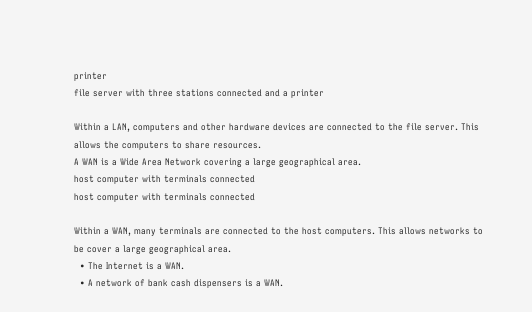printer
file server with three stations connected and a printer

Within a LAN, computers and other hardware devices are connected to the file server. This allows the computers to share resources.
A WAN is a Wide Area Network covering a large geographical area.
host computer with terminals connected
host computer with terminals connected

Within a WAN, many terminals are connected to the host computers. This allows networks to be cover a large geographical area.
  • The Internet is a WAN.
  • A network of bank cash dispensers is a WAN.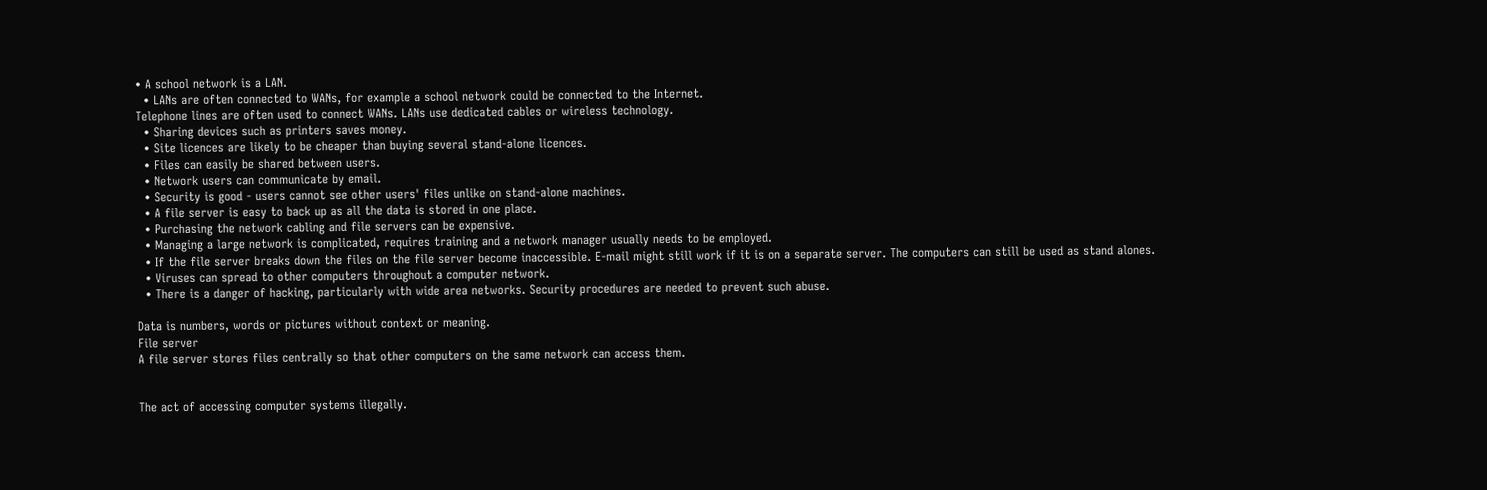• A school network is a LAN.
  • LANs are often connected to WANs, for example a school network could be connected to the Internet.
Telephone lines are often used to connect WANs. LANs use dedicated cables or wireless technology.
  • Sharing devices such as printers saves money.
  • Site licences are likely to be cheaper than buying several stand-alone licences.
  • Files can easily be shared between users.
  • Network users can communicate by email.
  • Security is good - users cannot see other users' files unlike on stand-alone machines.
  • A file server is easy to back up as all the data is stored in one place.
  • Purchasing the network cabling and file servers can be expensive.
  • Managing a large network is complicated, requires training and a network manager usually needs to be employed.
  • If the file server breaks down the files on the file server become inaccessible. E-mail might still work if it is on a separate server. The computers can still be used as stand alones.
  • Viruses can spread to other computers throughout a computer network.
  • There is a danger of hacking, particularly with wide area networks. Security procedures are needed to prevent such abuse.

Data is numbers, words or pictures without context or meaning.
File server
A file server stores files centrally so that other computers on the same network can access them.


The act of accessing computer systems illegally.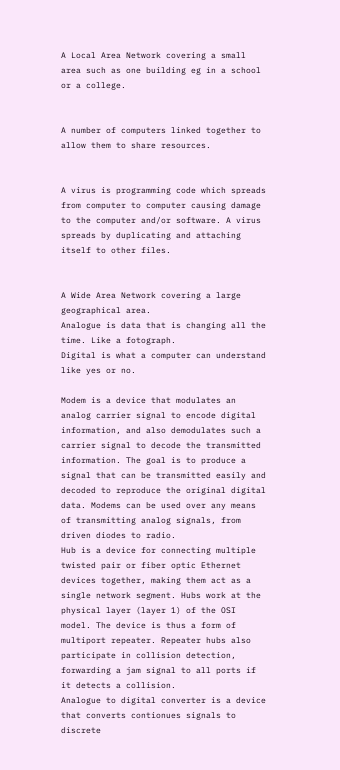A Local Area Network covering a small area such as one building eg in a school or a college.


A number of computers linked together to allow them to share resources.


A virus is programming code which spreads from computer to computer causing damage to the computer and/or software. A virus spreads by duplicating and attaching itself to other files.


A Wide Area Network covering a large geographical area.
Analogue is data that is changing all the time. Like a fotograph.
Digital is what a computer can understand like yes or no.

Modem is a device that modulates an analog carrier signal to encode digital information, and also demodulates such a carrier signal to decode the transmitted information. The goal is to produce a signal that can be transmitted easily and decoded to reproduce the original digital data. Modems can be used over any means of transmitting analog signals, from driven diodes to radio.
Hub is a device for connecting multiple twisted pair or fiber optic Ethernet devices together, making them act as a single network segment. Hubs work at the physical layer (layer 1) of the OSI model. The device is thus a form of multiport repeater. Repeater hubs also participate in collision detection, forwarding a jam signal to all ports if it detects a collision.
Analogue to digital converter is a device that converts contionues signals to discrete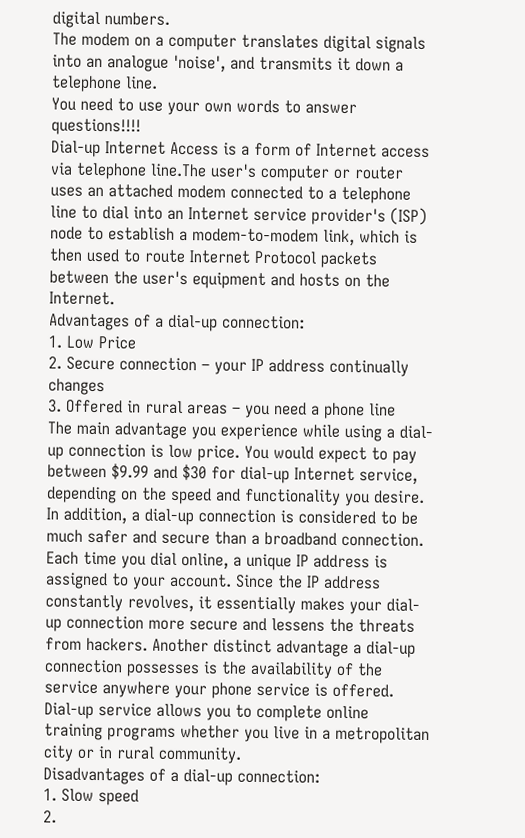digital numbers.
The modem on a computer translates digital signals into an analogue 'noise', and transmits it down a telephone line.
You need to use your own words to answer questions!!!!
Dial-up Internet Access is a form of Internet access via telephone line.The user's computer or router uses an attached modem connected to a telephone line to dial into an Internet service provider's (ISP) node to establish a modem-to-modem link, which is then used to route Internet Protocol packets between the user's equipment and hosts on the Internet.
Advantages of a dial-up connection:
1. Low Price
2. Secure connection – your IP address continually changes
3. Offered in rural areas – you need a phone line
The main advantage you experience while using a dial-up connection is low price. You would expect to pay between $9.99 and $30 for dial-up Internet service, depending on the speed and functionality you desire. In addition, a dial-up connection is considered to be much safer and secure than a broadband connection. Each time you dial online, a unique IP address is assigned to your account. Since the IP address constantly revolves, it essentially makes your dial-up connection more secure and lessens the threats from hackers. Another distinct advantage a dial-up connection possesses is the availability of the service anywhere your phone service is offered. Dial-up service allows you to complete online training programs whether you live in a metropolitan city or in rural community.
Disadvantages of a dial-up connection:
1. Slow speed
2.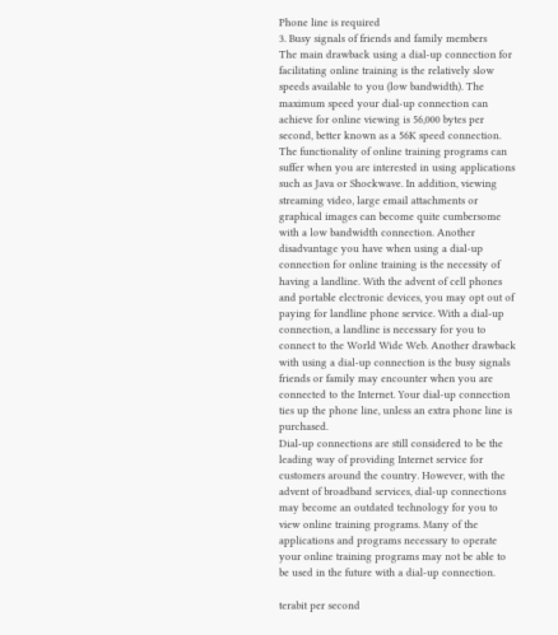Phone line is required
3. Busy signals of friends and family members
The main drawback using a dial-up connection for facilitating online training is the relatively slow speeds available to you (low bandwidth). The maximum speed your dial-up connection can achieve for online viewing is 56,000 bytes per second, better known as a 56K speed connection. The functionality of online training programs can suffer when you are interested in using applications such as Java or Shockwave. In addition, viewing streaming video, large email attachments or graphical images can become quite cumbersome with a low bandwidth connection. Another disadvantage you have when using a dial-up connection for online training is the necessity of having a landline. With the advent of cell phones and portable electronic devices, you may opt out of paying for landline phone service. With a dial-up connection, a landline is necessary for you to connect to the World Wide Web. Another drawback with using a dial-up connection is the busy signals friends or family may encounter when you are connected to the Internet. Your dial-up connection ties up the phone line, unless an extra phone line is purchased.
Dial-up connections are still considered to be the leading way of providing Internet service for customers around the country. However, with the advent of broadband services, dial-up connections may become an outdated technology for you to view online training programs. Many of the applications and programs necessary to operate your online training programs may not be able to be used in the future with a dial-up connection.

terabit per second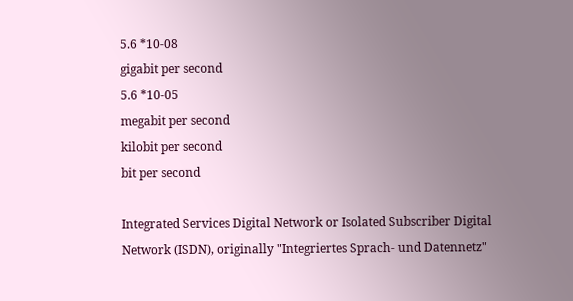5.6 *10-08
gigabit per second
5.6 *10-05
megabit per second
kilobit per second
bit per second

Integrated Services Digital Network or Isolated Subscriber Digital Network (ISDN), originally "Integriertes Sprach- und Datennetz"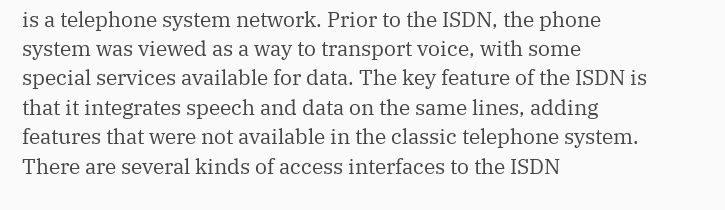is a telephone system network. Prior to the ISDN, the phone system was viewed as a way to transport voice, with some special services available for data. The key feature of the ISDN is that it integrates speech and data on the same lines, adding features that were not available in the classic telephone system. There are several kinds of access interfaces to the ISDN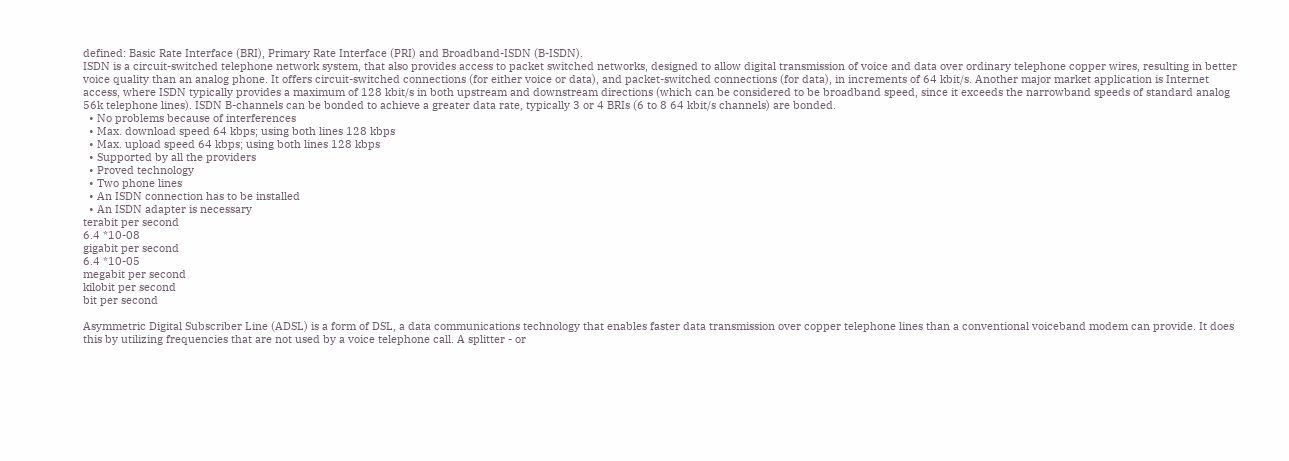defined: Basic Rate Interface (BRI), Primary Rate Interface (PRI) and Broadband-ISDN (B-ISDN).
ISDN is a circuit-switched telephone network system, that also provides access to packet switched networks, designed to allow digital transmission of voice and data over ordinary telephone copper wires, resulting in better voice quality than an analog phone. It offers circuit-switched connections (for either voice or data), and packet-switched connections (for data), in increments of 64 kbit/s. Another major market application is Internet access, where ISDN typically provides a maximum of 128 kbit/s in both upstream and downstream directions (which can be considered to be broadband speed, since it exceeds the narrowband speeds of standard analog 56k telephone lines). ISDN B-channels can be bonded to achieve a greater data rate, typically 3 or 4 BRIs (6 to 8 64 kbit/s channels) are bonded.
  • No problems because of interferences
  • Max. download speed 64 kbps; using both lines 128 kbps
  • Max. upload speed 64 kbps; using both lines 128 kbps
  • Supported by all the providers
  • Proved technology
  • Two phone lines
  • An ISDN connection has to be installed
  • An ISDN adapter is necessary
terabit per second
6.4 *10-08
gigabit per second
6.4 *10-05
megabit per second
kilobit per second
bit per second

Asymmetric Digital Subscriber Line (ADSL) is a form of DSL, a data communications technology that enables faster data transmission over copper telephone lines than a conventional voiceband modem can provide. It does this by utilizing frequencies that are not used by a voice telephone call. A splitter - or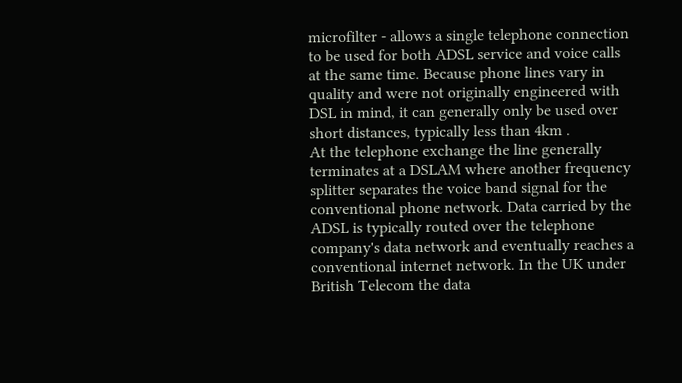microfilter - allows a single telephone connection to be used for both ADSL service and voice calls at the same time. Because phone lines vary in quality and were not originally engineered with DSL in mind, it can generally only be used over short distances, typically less than 4km .
At the telephone exchange the line generally terminates at a DSLAM where another frequency splitter separates the voice band signal for the conventional phone network. Data carried by the ADSL is typically routed over the telephone company's data network and eventually reaches a conventional internet network. In the UK under British Telecom the data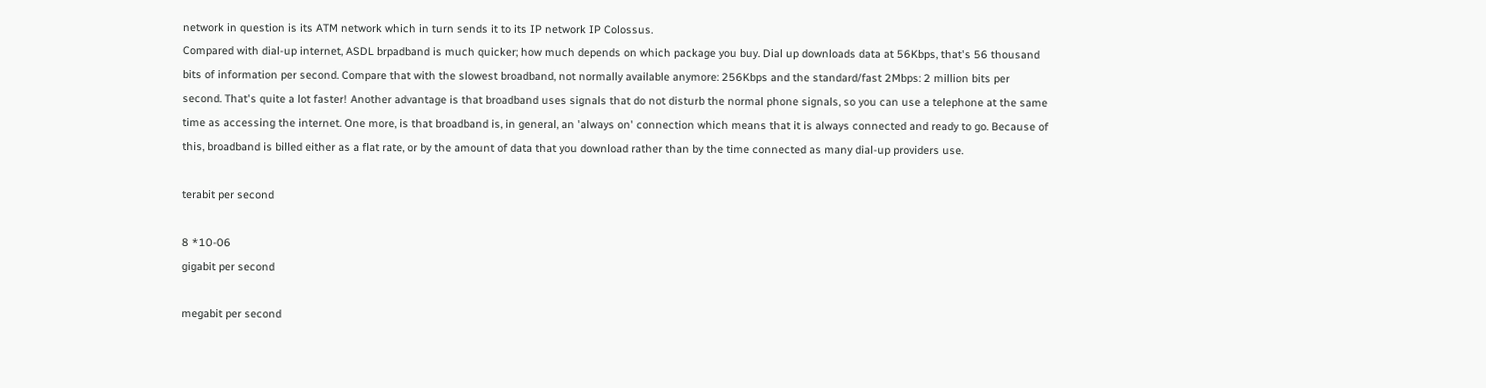network in question is its ATM network which in turn sends it to its IP network IP Colossus.
Compared with dial-up internet, ASDL brpadband is much quicker; how much depends on which package you buy. Dial up downloads data at 56Kbps, that's 56 thousand bits of information per second. Compare that with the slowest broadband, not normally available anymore: 256Kbps and the standard/fast 2Mbps: 2 million bits per second. That's quite a lot faster! Another advantage is that broadband uses signals that do not disturb the normal phone signals, so you can use a telephone at the same time as accessing the internet. One more, is that broadband is, in general, an 'always on' connection which means that it is always connected and ready to go. Because of this, broadband is billed either as a flat rate, or by the amount of data that you download rather than by the time connected as many dial-up providers use.

terabit per second

8 *10-06
gigabit per second

megabit per second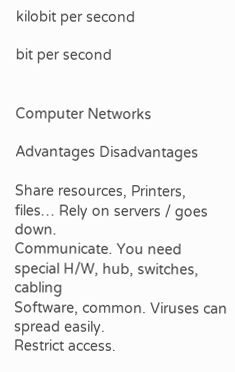kilobit per second

bit per second


Computer Networks

Advantages Disadvantages

Share resources, Printers, files… Rely on servers / goes down.
Communicate. You need special H/W, hub, switches, cabling
Software, common. Viruses can spread easily.
Restrict access.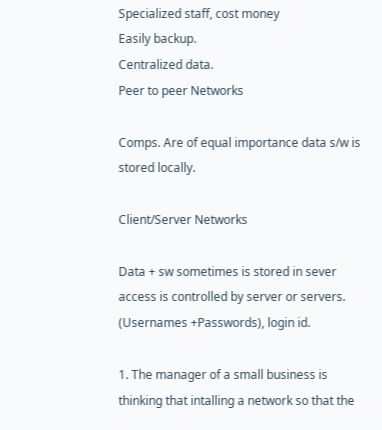Specialized staff, cost money
Easily backup.
Centralized data.
Peer to peer Networks

Comps. Are of equal importance data s/w is stored locally.

Client/Server Networks

Data + sw sometimes is stored in sever access is controlled by server or servers. (Usernames +Passwords), login id.

1. The manager of a small business is thinking that intalling a network so that the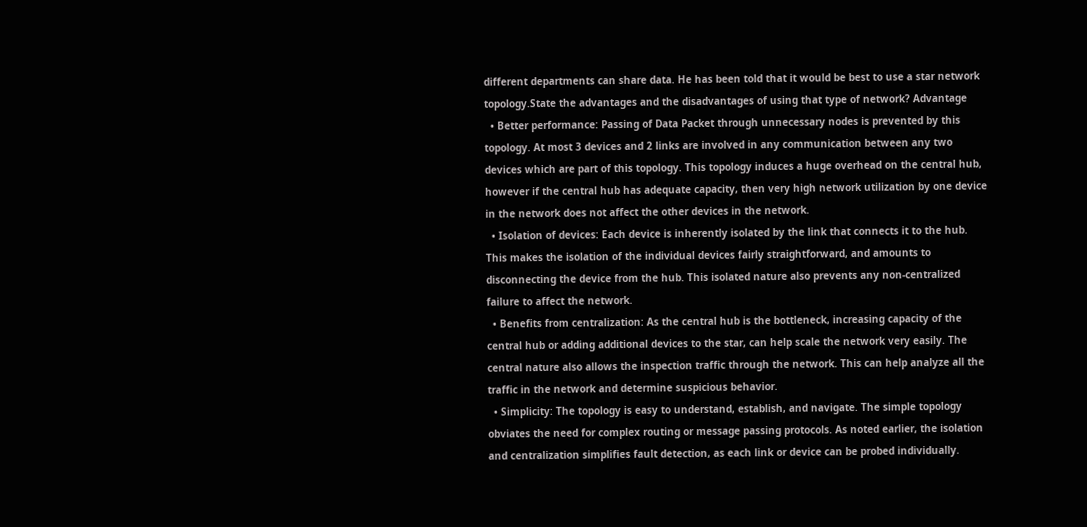different departments can share data. He has been told that it would be best to use a star network topology.State the advantages and the disadvantages of using that type of network? Advantage
  • Better performance: Passing of Data Packet through unnecessary nodes is prevented by this topology. At most 3 devices and 2 links are involved in any communication between any two devices which are part of this topology. This topology induces a huge overhead on the central hub, however if the central hub has adequate capacity, then very high network utilization by one device in the network does not affect the other devices in the network.
  • Isolation of devices: Each device is inherently isolated by the link that connects it to the hub. This makes the isolation of the individual devices fairly straightforward, and amounts to disconnecting the device from the hub. This isolated nature also prevents any non-centralized failure to affect the network.
  • Benefits from centralization: As the central hub is the bottleneck, increasing capacity of the central hub or adding additional devices to the star, can help scale the network very easily. The central nature also allows the inspection traffic through the network. This can help analyze all the traffic in the network and determine suspicious behavior.
  • Simplicity: The topology is easy to understand, establish, and navigate. The simple topology obviates the need for complex routing or message passing protocols. As noted earlier, the isolation and centralization simplifies fault detection, as each link or device can be probed individually.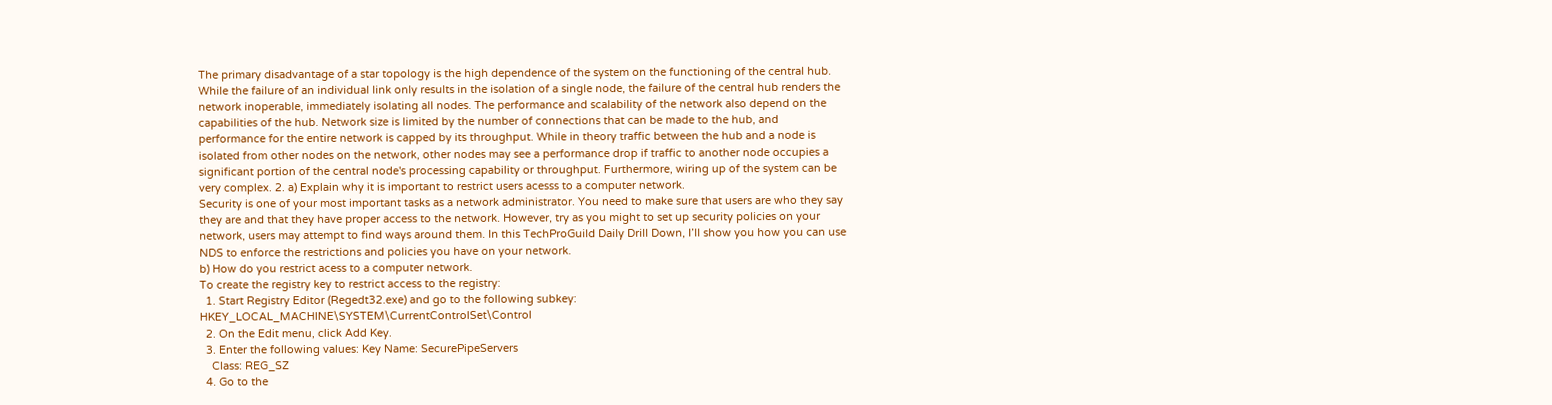The primary disadvantage of a star topology is the high dependence of the system on the functioning of the central hub. While the failure of an individual link only results in the isolation of a single node, the failure of the central hub renders the network inoperable, immediately isolating all nodes. The performance and scalability of the network also depend on the capabilities of the hub. Network size is limited by the number of connections that can be made to the hub, and performance for the entire network is capped by its throughput. While in theory traffic between the hub and a node is isolated from other nodes on the network, other nodes may see a performance drop if traffic to another node occupies a significant portion of the central node's processing capability or throughput. Furthermore, wiring up of the system can be very complex. 2. a) Explain why it is important to restrict users acesss to a computer network.
Security is one of your most important tasks as a network administrator. You need to make sure that users are who they say they are and that they have proper access to the network. However, try as you might to set up security policies on your network, users may attempt to find ways around them. In this TechProGuild Daily Drill Down, I’ll show you how you can use NDS to enforce the restrictions and policies you have on your network.
b) How do you restrict acess to a computer network.
To create the registry key to restrict access to the registry:
  1. Start Registry Editor (Regedt32.exe) and go to the following subkey: HKEY_LOCAL_MACHINE\SYSTEM\CurrentControlSet\Control
  2. On the Edit menu, click Add Key.
  3. Enter the following values: Key Name: SecurePipeServers
    Class: REG_SZ
  4. Go to the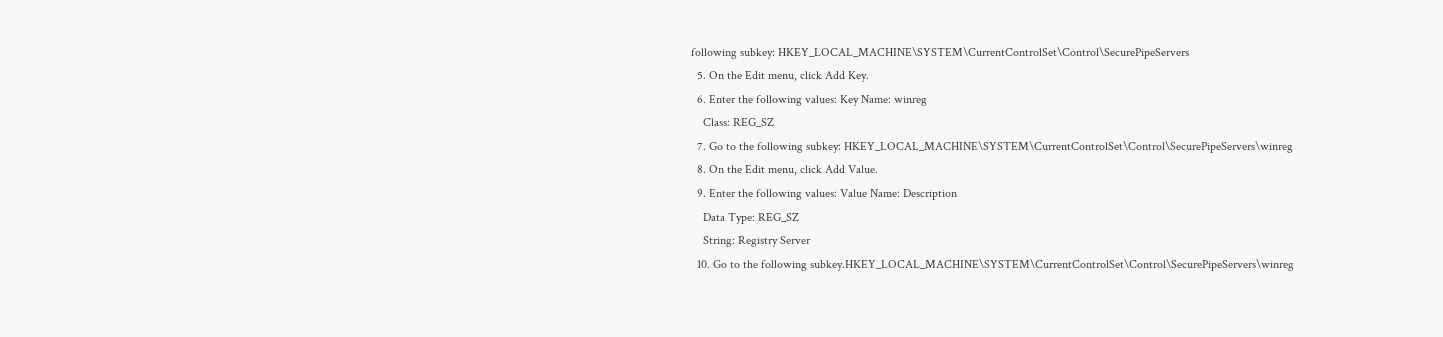following subkey: HKEY_LOCAL_MACHINE\SYSTEM\CurrentControlSet\Control\SecurePipeServers
  5. On the Edit menu, click Add Key.
  6. Enter the following values: Key Name: winreg
    Class: REG_SZ
  7. Go to the following subkey: HKEY_LOCAL_MACHINE\SYSTEM\CurrentControlSet\Control\SecurePipeServers\winreg
  8. On the Edit menu, click Add Value.
  9. Enter the following values: Value Name: Description
    Data Type: REG_SZ
    String: Registry Server
  10. Go to the following subkey.HKEY_LOCAL_MACHINE\SYSTEM\CurrentControlSet\Control\SecurePipeServers\winreg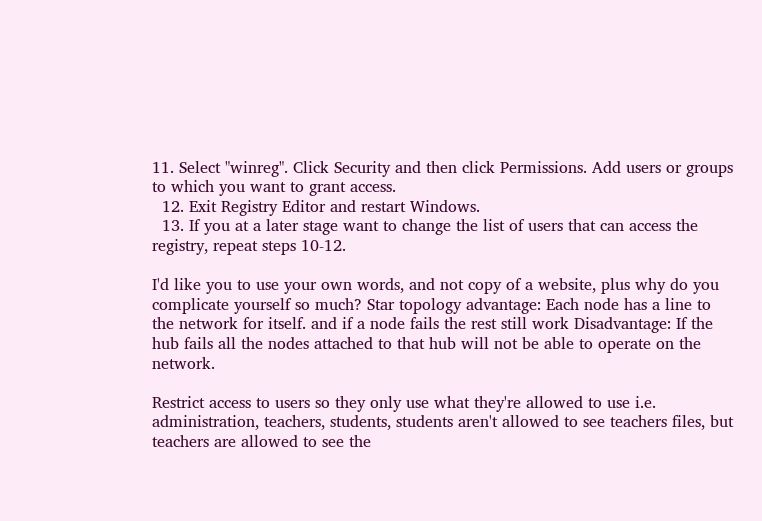11. Select "winreg". Click Security and then click Permissions. Add users or groups to which you want to grant access.
  12. Exit Registry Editor and restart Windows.
  13. If you at a later stage want to change the list of users that can access the registry, repeat steps 10-12.

I'd like you to use your own words, and not copy of a website, plus why do you complicate yourself so much? Star topology advantage: Each node has a line to the network for itself. and if a node fails the rest still work Disadvantage: If the hub fails all the nodes attached to that hub will not be able to operate on the network.

Restrict access to users so they only use what they're allowed to use i.e. administration, teachers, students, students aren't allowed to see teachers files, but teachers are allowed to see the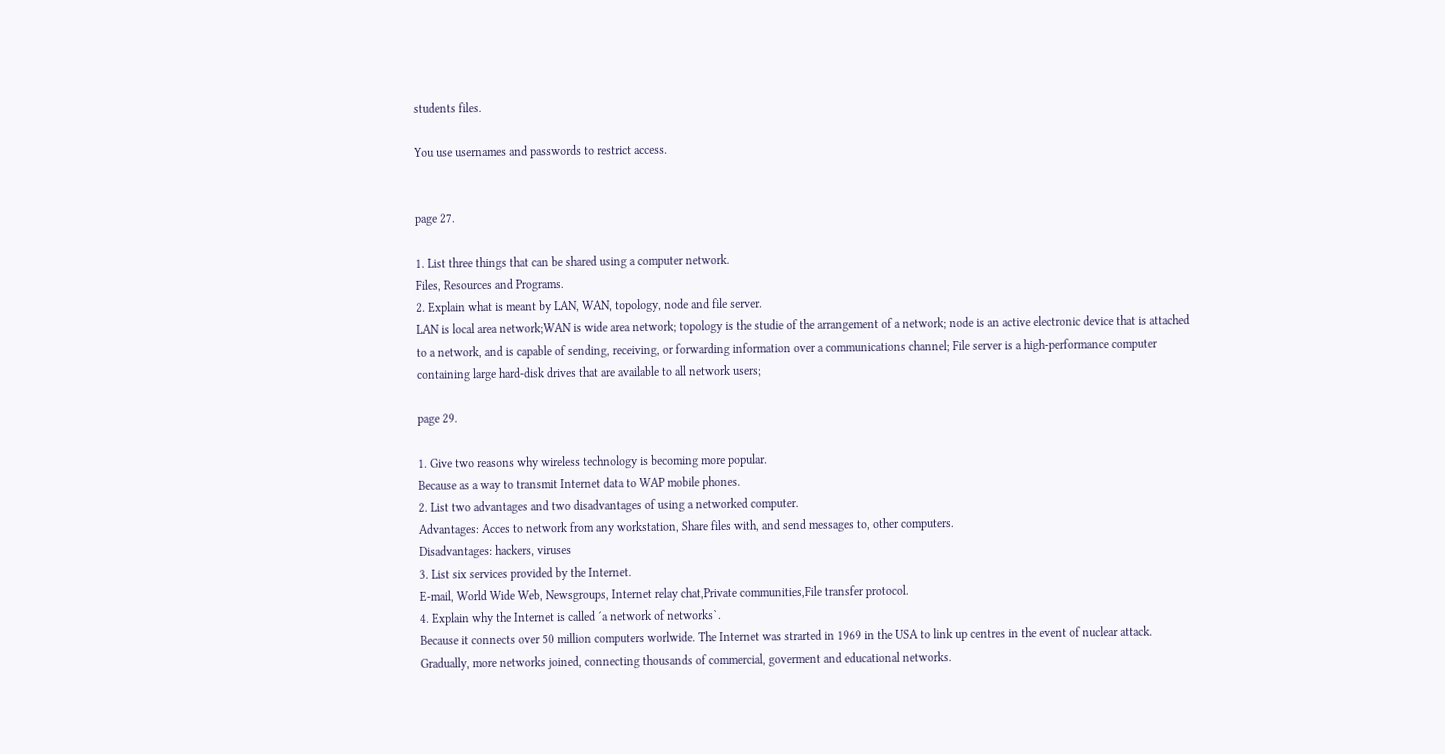students files.

You use usernames and passwords to restrict access.


page 27.

1. List three things that can be shared using a computer network.
Files, Resources and Programs.
2. Explain what is meant by LAN, WAN, topology, node and file server.
LAN is local area network;WAN is wide area network; topology is the studie of the arrangement of a network; node is an active electronic device that is attached to a network, and is capable of sending, receiving, or forwarding information over a communications channel; File server is a high-performance computer containing large hard-disk drives that are available to all network users;

page 29.

1. Give two reasons why wireless technology is becoming more popular.
Because as a way to transmit Internet data to WAP mobile phones.
2. List two advantages and two disadvantages of using a networked computer.
Advantages: Acces to network from any workstation, Share files with, and send messages to, other computers.
Disadvantages: hackers, viruses
3. List six services provided by the Internet.
E-mail, World Wide Web, Newsgroups, Internet relay chat,Private communities,File transfer protocol.
4. Explain why the Internet is called ´a network of networks`.
Because it connects over 50 million computers worlwide. The Internet was strarted in 1969 in the USA to link up centres in the event of nuclear attack. Gradually, more networks joined, connecting thousands of commercial, goverment and educational networks.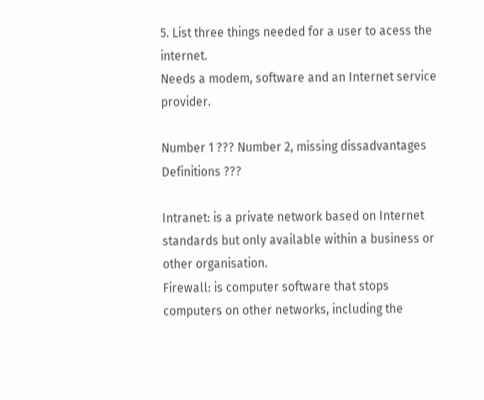5. List three things needed for a user to acess the internet.
Needs a modem, software and an Internet service provider.

Number 1 ??? Number 2, missing dissadvantages
Definitions ???

Intranet: is a private network based on Internet standards but only available within a business or other organisation.
Firewall: is computer software that stops computers on other networks, including the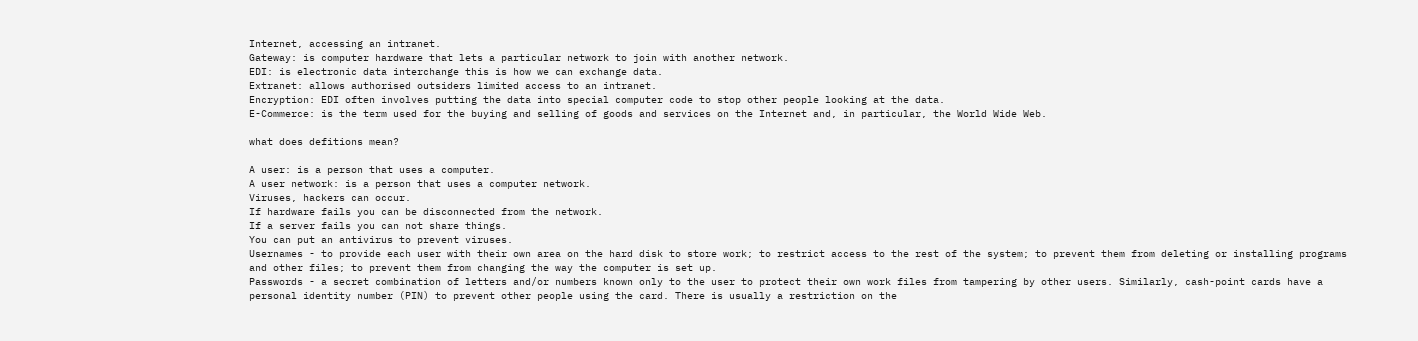Internet, accessing an intranet.
Gateway: is computer hardware that lets a particular network to join with another network.
EDI: is electronic data interchange this is how we can exchange data.
Extranet: allows authorised outsiders limited access to an intranet.
Encryption: EDI often involves putting the data into special computer code to stop other people looking at the data.
E-Commerce: is the term used for the buying and selling of goods and services on the Internet and, in particular, the World Wide Web.

what does defitions mean?

A user: is a person that uses a computer.
A user network: is a person that uses a computer network.
Viruses, hackers can occur.
If hardware fails you can be disconnected from the network.
If a server fails you can not share things.
You can put an antivirus to prevent viruses.
Usernames - to provide each user with their own area on the hard disk to store work; to restrict access to the rest of the system; to prevent them from deleting or installing programs and other files; to prevent them from changing the way the computer is set up.
Passwords - a secret combination of letters and/or numbers known only to the user to protect their own work files from tampering by other users. Similarly, cash-point cards have a personal identity number (PIN) to prevent other people using the card. There is usually a restriction on the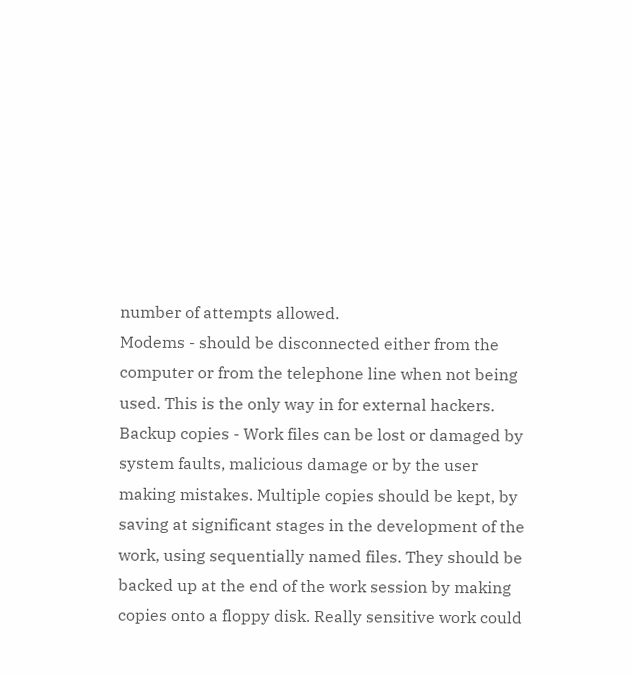number of attempts allowed.
Modems - should be disconnected either from the computer or from the telephone line when not being used. This is the only way in for external hackers.
Backup copies - Work files can be lost or damaged by system faults, malicious damage or by the user making mistakes. Multiple copies should be kept, by saving at significant stages in the development of the work, using sequentially named files. They should be backed up at the end of the work session by making copies onto a floppy disk. Really sensitive work could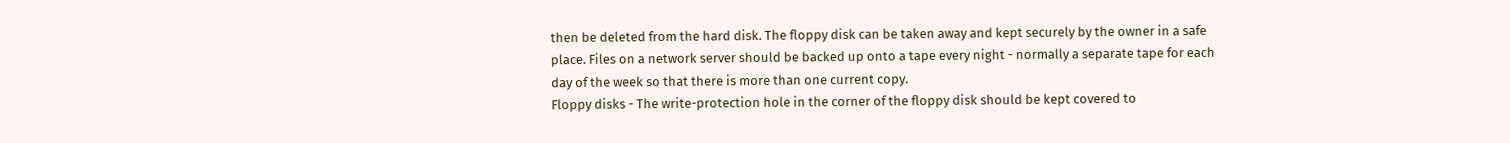then be deleted from the hard disk. The floppy disk can be taken away and kept securely by the owner in a safe place. Files on a network server should be backed up onto a tape every night - normally a separate tape for each day of the week so that there is more than one current copy.
Floppy disks - The write-protection hole in the corner of the floppy disk should be kept covered to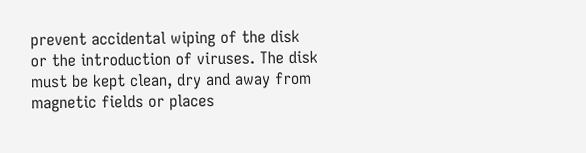prevent accidental wiping of the disk or the introduction of viruses. The disk must be kept clean, dry and away from magnetic fields or places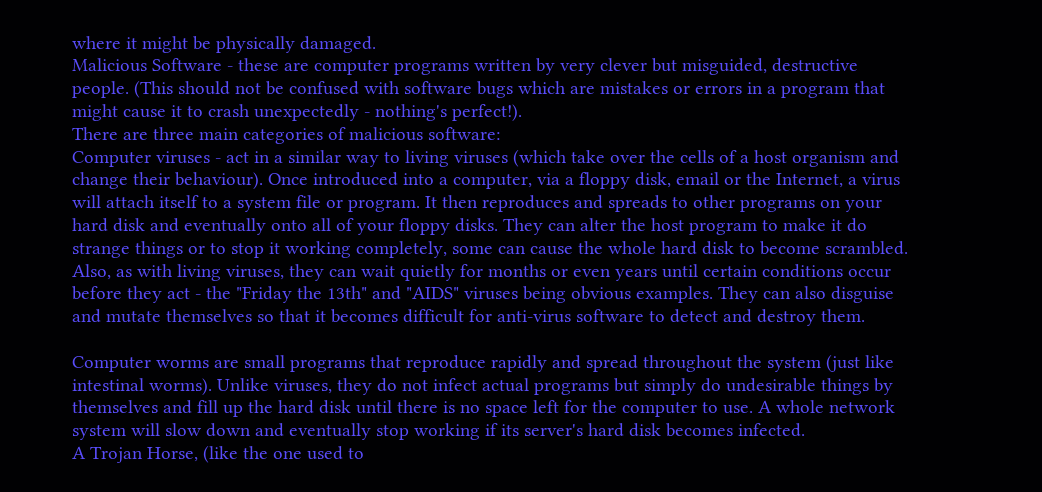where it might be physically damaged.
Malicious Software - these are computer programs written by very clever but misguided, destructive people. (This should not be confused with software bugs which are mistakes or errors in a program that might cause it to crash unexpectedly - nothing's perfect!).
There are three main categories of malicious software:
Computer viruses - act in a similar way to living viruses (which take over the cells of a host organism and change their behaviour). Once introduced into a computer, via a floppy disk, email or the Internet, a virus will attach itself to a system file or program. It then reproduces and spreads to other programs on your hard disk and eventually onto all of your floppy disks. They can alter the host program to make it do strange things or to stop it working completely, some can cause the whole hard disk to become scrambled. Also, as with living viruses, they can wait quietly for months or even years until certain conditions occur before they act - the "Friday the 13th" and "AIDS" viruses being obvious examples. They can also disguise and mutate themselves so that it becomes difficult for anti-virus software to detect and destroy them.

Computer worms are small programs that reproduce rapidly and spread throughout the system (just like intestinal worms). Unlike viruses, they do not infect actual programs but simply do undesirable things by themselves and fill up the hard disk until there is no space left for the computer to use. A whole network system will slow down and eventually stop working if its server's hard disk becomes infected.
A Trojan Horse, (like the one used to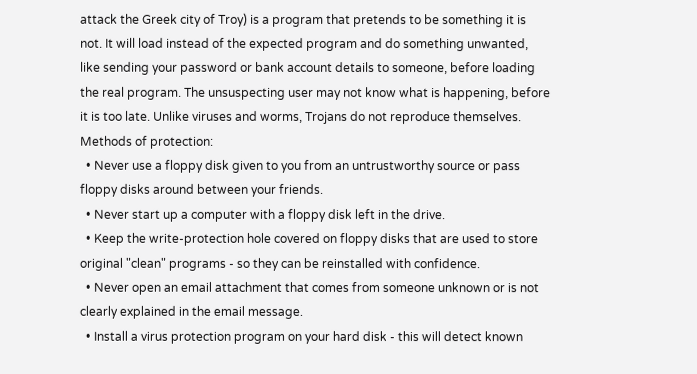attack the Greek city of Troy) is a program that pretends to be something it is not. It will load instead of the expected program and do something unwanted, like sending your password or bank account details to someone, before loading the real program. The unsuspecting user may not know what is happening, before it is too late. Unlike viruses and worms, Trojans do not reproduce themselves.
Methods of protection:
  • Never use a floppy disk given to you from an untrustworthy source or pass floppy disks around between your friends.
  • Never start up a computer with a floppy disk left in the drive.
  • Keep the write-protection hole covered on floppy disks that are used to store original "clean" programs - so they can be reinstalled with confidence.
  • Never open an email attachment that comes from someone unknown or is not clearly explained in the email message.
  • Install a virus protection program on your hard disk - this will detect known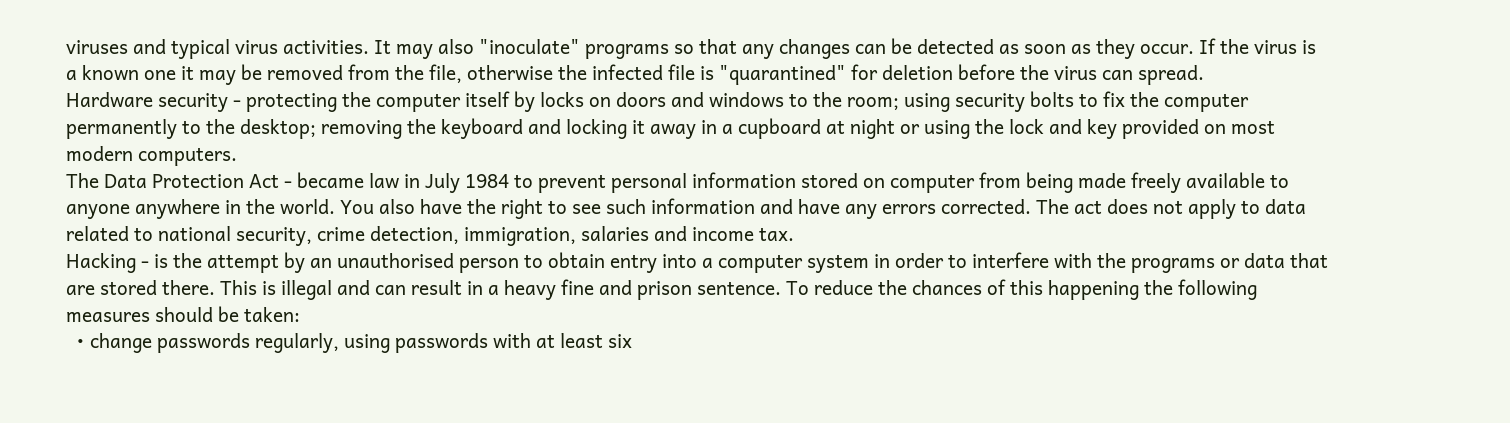viruses and typical virus activities. It may also "inoculate" programs so that any changes can be detected as soon as they occur. If the virus is a known one it may be removed from the file, otherwise the infected file is "quarantined" for deletion before the virus can spread.
Hardware security - protecting the computer itself by locks on doors and windows to the room; using security bolts to fix the computer permanently to the desktop; removing the keyboard and locking it away in a cupboard at night or using the lock and key provided on most modern computers.
The Data Protection Act - became law in July 1984 to prevent personal information stored on computer from being made freely available to anyone anywhere in the world. You also have the right to see such information and have any errors corrected. The act does not apply to data related to national security, crime detection, immigration, salaries and income tax.
Hacking - is the attempt by an unauthorised person to obtain entry into a computer system in order to interfere with the programs or data that are stored there. This is illegal and can result in a heavy fine and prison sentence. To reduce the chances of this happening the following measures should be taken:
  • change passwords regularly, using passwords with at least six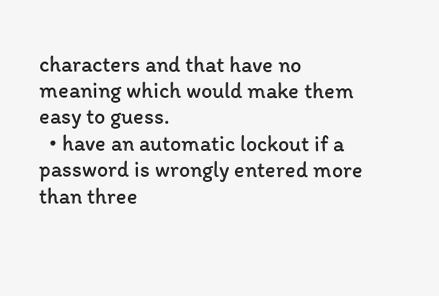characters and that have no meaning which would make them easy to guess.
  • have an automatic lockout if a password is wrongly entered more than three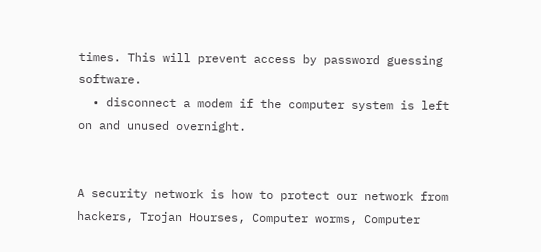times. This will prevent access by password guessing software.
  • disconnect a modem if the computer system is left on and unused overnight.


A security network is how to protect our network from hackers, Trojan Hourses, Computer worms, Computer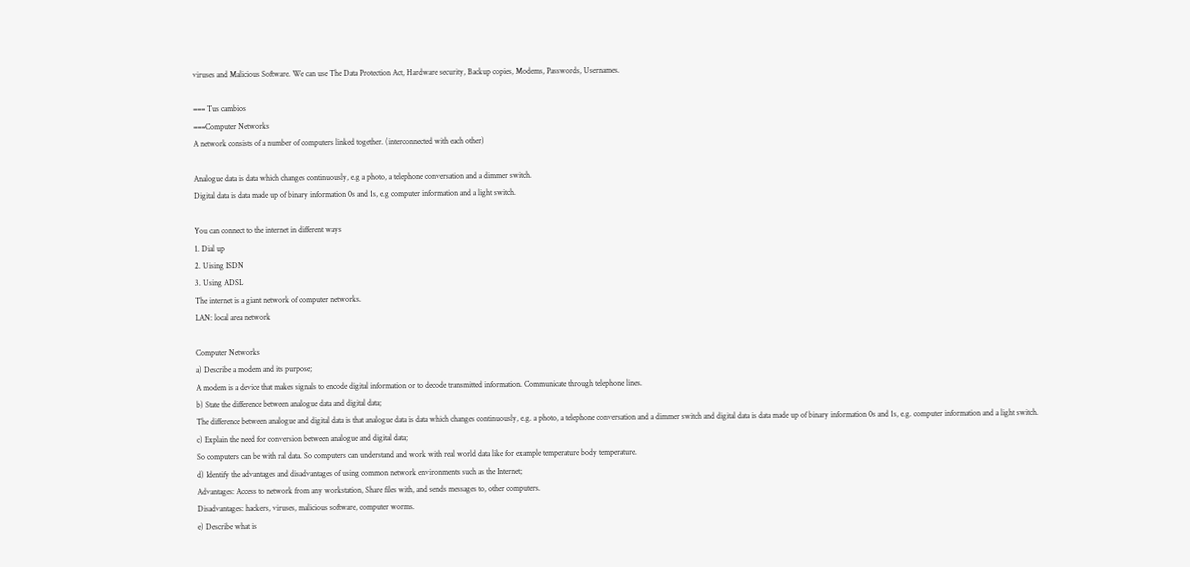viruses and Malicious Software. We can use The Data Protection Act, Hardware security, Backup copies, Modems, Passwords, Usernames.

=== Tus cambios
===Computer Networks
A network consists of a number of computers linked together. (interconnected with each other)

Analogue data is data which changes continuously, e.g a photo, a telephone conversation and a dimmer switch.
Digital data is data made up of binary information 0s and 1s, e.g computer information and a light switch.

You can connect to the internet in different ways
1. Dial up
2. Uising ISDN
3. Using ADSL
The internet is a giant network of computer networks.
LAN: local area network

Computer Networks
a) Describe a modem and its purpose;
A modem is a device that makes signals to encode digital information or to decode transmitted information. Communicate through telephone lines.
b) State the difference between analogue data and digital data;
The difference between analogue and digital data is that analogue data is data which changes continuously, e.g. a photo, a telephone conversation and a dimmer switch and digital data is data made up of binary information 0s and 1s, e.g. computer information and a light switch.
c) Explain the need for conversion between analogue and digital data;
So computers can be with ral data. So computers can understand and work with real world data like for example temperature body temperature.
d) Identify the advantages and disadvantages of using common network environments such as the Internet;
Advantages: Access to network from any workstation, Share files with, and sends messages to, other computers.
Disadvantages: hackers, viruses, malicious software, computer worms.
e) Describe what is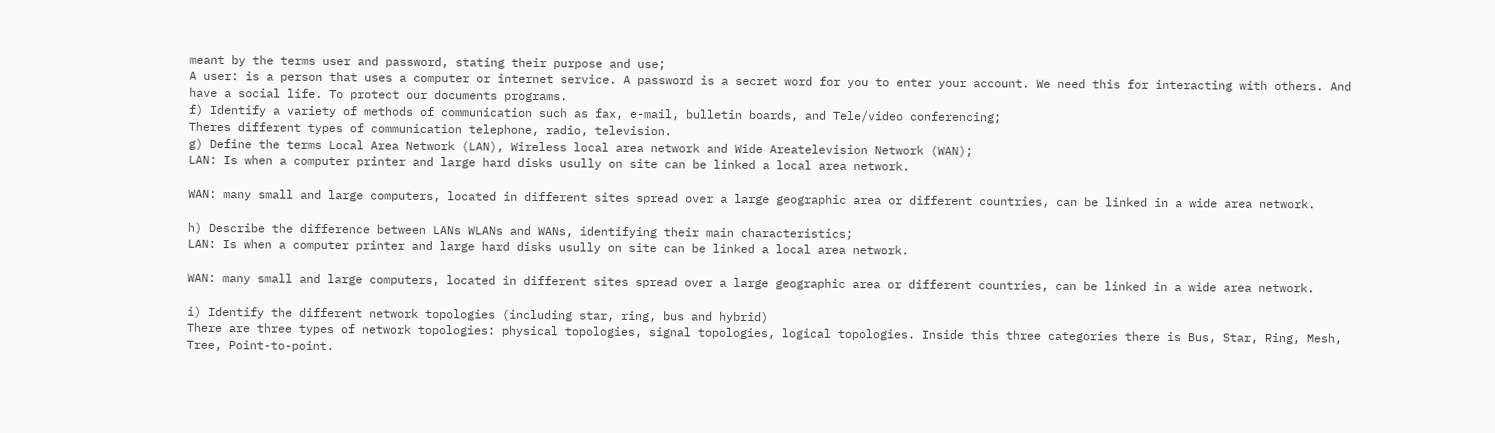meant by the terms user and password, stating their purpose and use;
A user: is a person that uses a computer or internet service. A password is a secret word for you to enter your account. We need this for interacting with others. And have a social life. To protect our documents programs.
f) Identify a variety of methods of communication such as fax, e-mail, bulletin boards, and Tele/video conferencing;
Theres different types of communication telephone, radio, television.
g) Define the terms Local Area Network (LAN), Wireless local area network and Wide Areatelevision Network (WAN);
LAN: Is when a computer printer and large hard disks usully on site can be linked a local area network.

WAN: many small and large computers, located in different sites spread over a large geographic area or different countries, can be linked in a wide area network.

h) Describe the difference between LANs WLANs and WANs, identifying their main characteristics;
LAN: Is when a computer printer and large hard disks usully on site can be linked a local area network.

WAN: many small and large computers, located in different sites spread over a large geographic area or different countries, can be linked in a wide area network.

i) Identify the different network topologies (including star, ring, bus and hybrid)
There are three types of network topologies: physical topologies, signal topologies, logical topologies. Inside this three categories there is Bus, Star, Ring, Mesh, Tree, Point-to-point.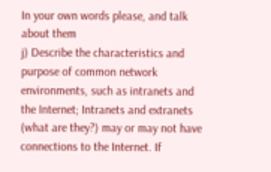In your own words please, and talk about them
j) Describe the characteristics and purpose of common network environments, such as intranets and the Internet; Intranets and extranets (what are they?) may or may not have connections to the Internet. If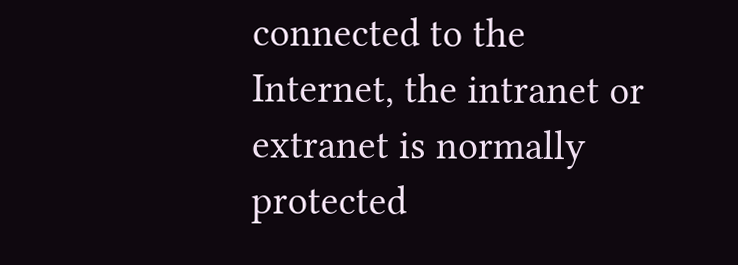connected to the Internet, the intranet or extranet is normally protected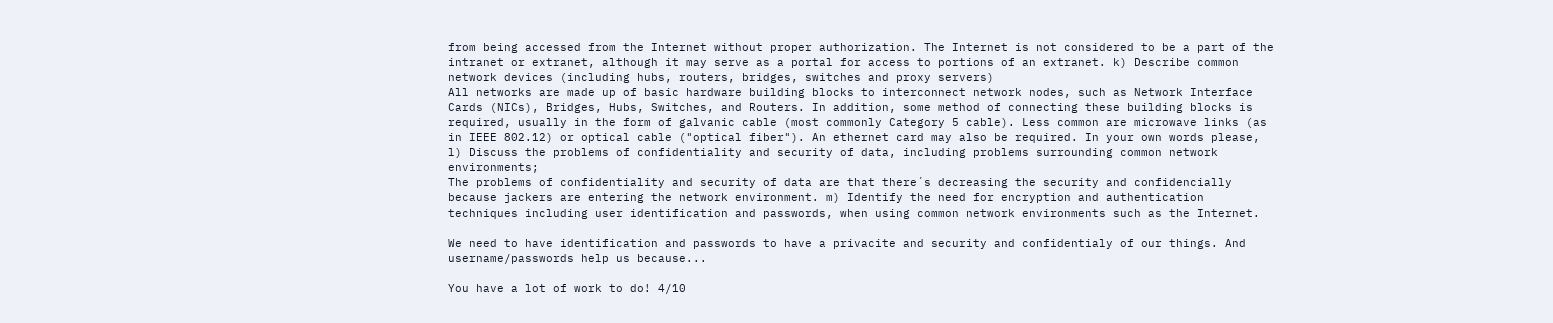from being accessed from the Internet without proper authorization. The Internet is not considered to be a part of the intranet or extranet, although it may serve as a portal for access to portions of an extranet. k) Describe common network devices (including hubs, routers, bridges, switches and proxy servers)
All networks are made up of basic hardware building blocks to interconnect network nodes, such as Network Interface Cards (NICs), Bridges, Hubs, Switches, and Routers. In addition, some method of connecting these building blocks is required, usually in the form of galvanic cable (most commonly Category 5 cable). Less common are microwave links (as in IEEE 802.12) or optical cable ("optical fiber"). An ethernet card may also be required. In your own words please,
l) Discuss the problems of confidentiality and security of data, including problems surrounding common network environments;
The problems of confidentiality and security of data are that there´s decreasing the security and confidencially because jackers are entering the network environment. m) Identify the need for encryption and authentication techniques including user identification and passwords, when using common network environments such as the Internet.

We need to have identification and passwords to have a privacite and security and confidentialy of our things. And username/passwords help us because...

You have a lot of work to do! 4/10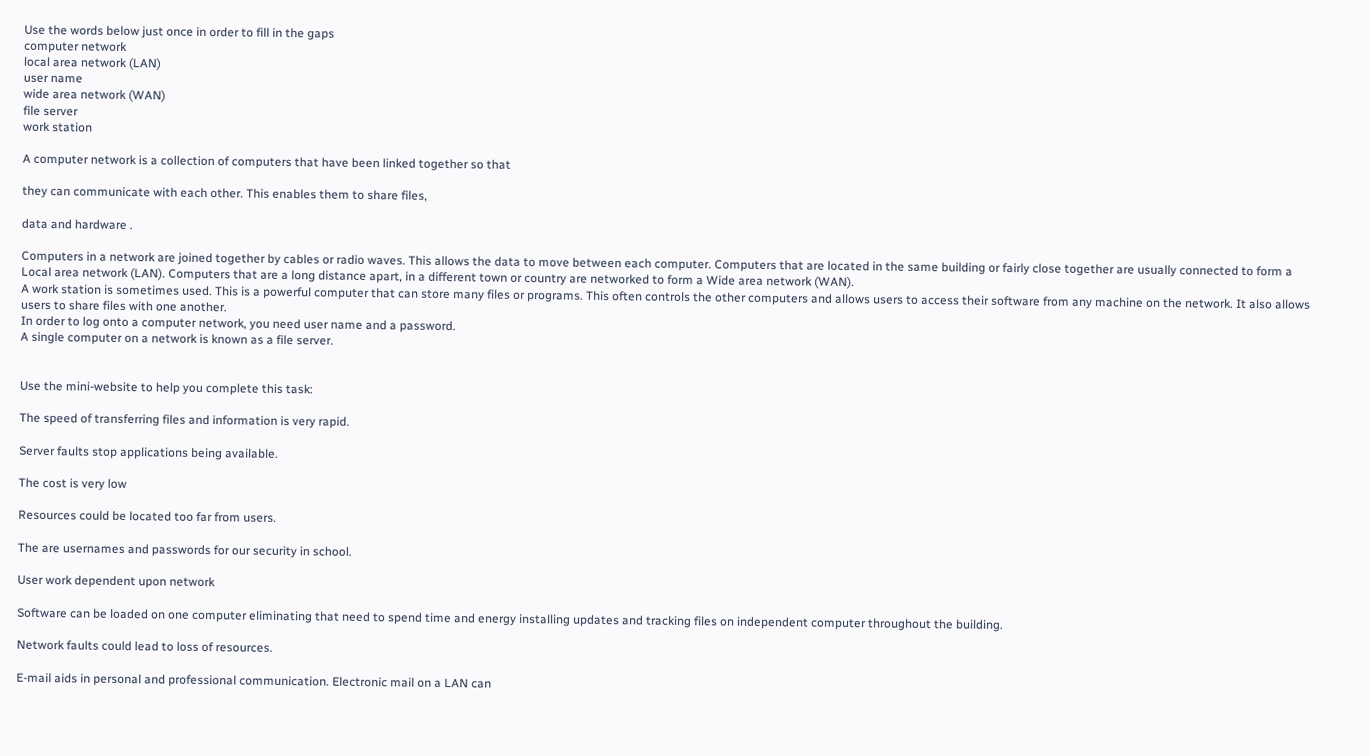Use the words below just once in order to fill in the gaps
computer network
local area network (LAN)
user name
wide area network (WAN)
file server
work station

A computer network is a collection of computers that have been linked together so that

they can communicate with each other. This enables them to share files,

data and hardware .

Computers in a network are joined together by cables or radio waves. This allows the data to move between each computer. Computers that are located in the same building or fairly close together are usually connected to form a Local area network (LAN). Computers that are a long distance apart, in a different town or country are networked to form a Wide area network (WAN).
A work station is sometimes used. This is a powerful computer that can store many files or programs. This often controls the other computers and allows users to access their software from any machine on the network. It also allows users to share files with one another.
In order to log onto a computer network, you need user name and a password.
A single computer on a network is known as a file server.


Use the mini-website to help you complete this task:

The speed of transferring files and information is very rapid.

Server faults stop applications being available.

The cost is very low

Resources could be located too far from users.

The are usernames and passwords for our security in school.

User work dependent upon network

Software can be loaded on one computer eliminating that need to spend time and energy installing updates and tracking files on independent computer throughout the building.

Network faults could lead to loss of resources.

E-mail aids in personal and professional communication. Electronic mail on a LAN can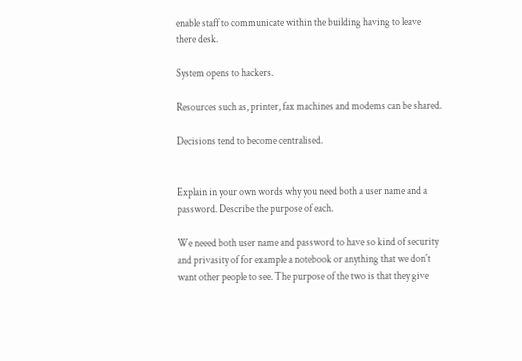enable staff to communicate within the building having to leave there desk.

System opens to hackers.

Resources such as, printer, fax machines and modems can be shared.

Decisions tend to become centralised.


Explain in your own words why you need both a user name and a password. Describe the purpose of each.

We neeed both user name and password to have so kind of security and privasity of for example a notebook or anything that we don´t want other people to see. The purpose of the two is that they give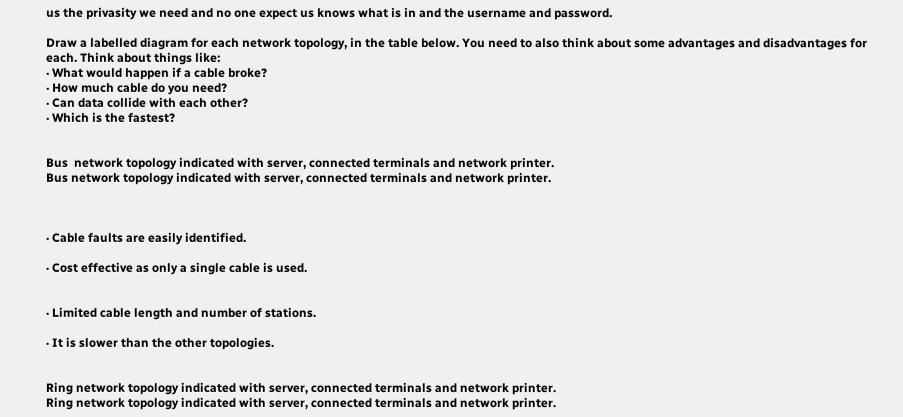us the privasity we need and no one expect us knows what is in and the username and password.

Draw a labelled diagram for each network topology, in the table below. You need to also think about some advantages and disadvantages for each. Think about things like:
· What would happen if a cable broke?
· How much cable do you need?
· Can data collide with each other?
· Which is the fastest?


Bus  network topology indicated with server, connected terminals and network printer.
Bus network topology indicated with server, connected terminals and network printer.



· Cable faults are easily identified.

· Cost effective as only a single cable is used.


· Limited cable length and number of stations.

· It is slower than the other topologies.


Ring network topology indicated with server, connected terminals and network printer.
Ring network topology indicated with server, connected terminals and network printer.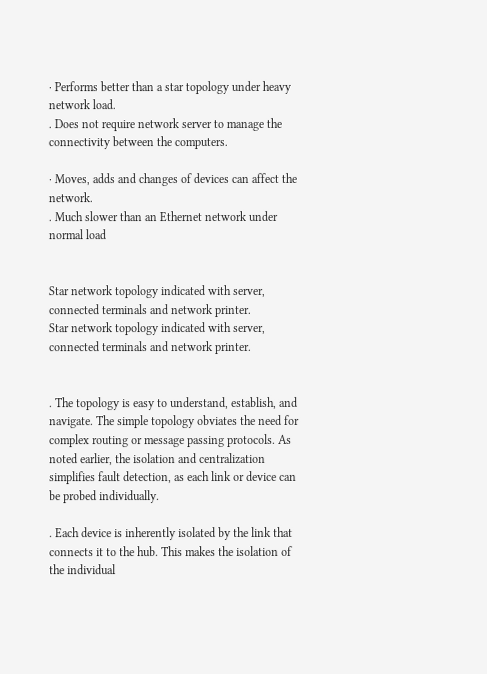· Performs better than a star topology under heavy network load.
. Does not require network server to manage the connectivity between the computers.

· Moves, adds and changes of devices can affect the network.
. Much slower than an Ethernet network under normal load


Star network topology indicated with server, connected terminals and network printer.
Star network topology indicated with server, connected terminals and network printer.


. The topology is easy to understand, establish, and navigate. The simple topology obviates the need for complex routing or message passing protocols. As noted earlier, the isolation and centralization simplifies fault detection, as each link or device can be probed individually.

. Each device is inherently isolated by the link that connects it to the hub. This makes the isolation of the individual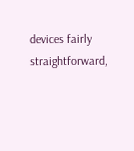devices fairly straightforward,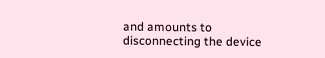and amounts to disconnecting the device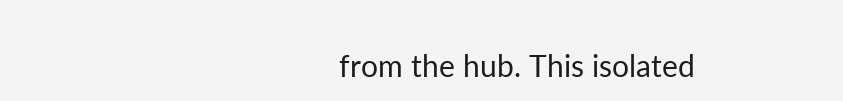from the hub. This isolated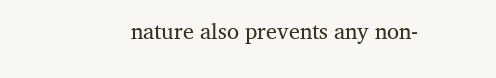nature also prevents any non-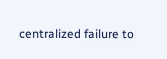centralized failure to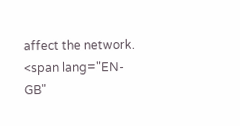affect the network.
<span lang="EN-GB"